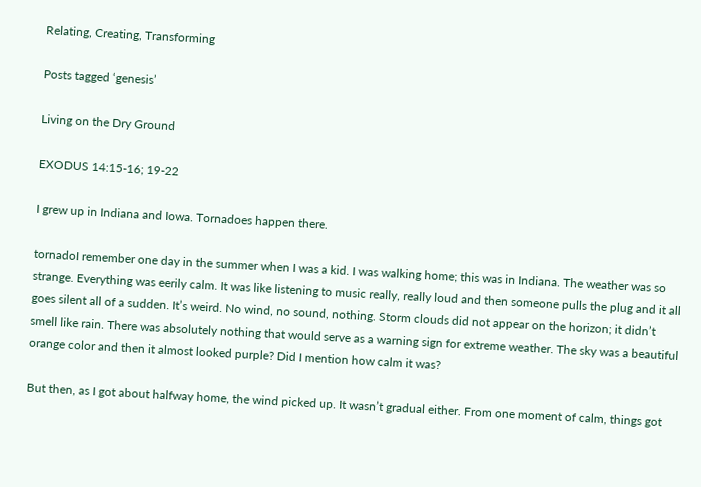Relating, Creating, Transforming

Posts tagged ‘genesis’

Living on the Dry Ground

EXODUS 14:15-16; 19-22

I grew up in Indiana and Iowa. Tornadoes happen there.

tornadoI remember one day in the summer when I was a kid. I was walking home; this was in Indiana. The weather was so strange. Everything was eerily calm. It was like listening to music really, really loud and then someone pulls the plug and it all goes silent all of a sudden. It’s weird. No wind, no sound, nothing. Storm clouds did not appear on the horizon; it didn’t smell like rain. There was absolutely nothing that would serve as a warning sign for extreme weather. The sky was a beautiful orange color and then it almost looked purple? Did I mention how calm it was?

But then, as I got about halfway home, the wind picked up. It wasn’t gradual either. From one moment of calm, things got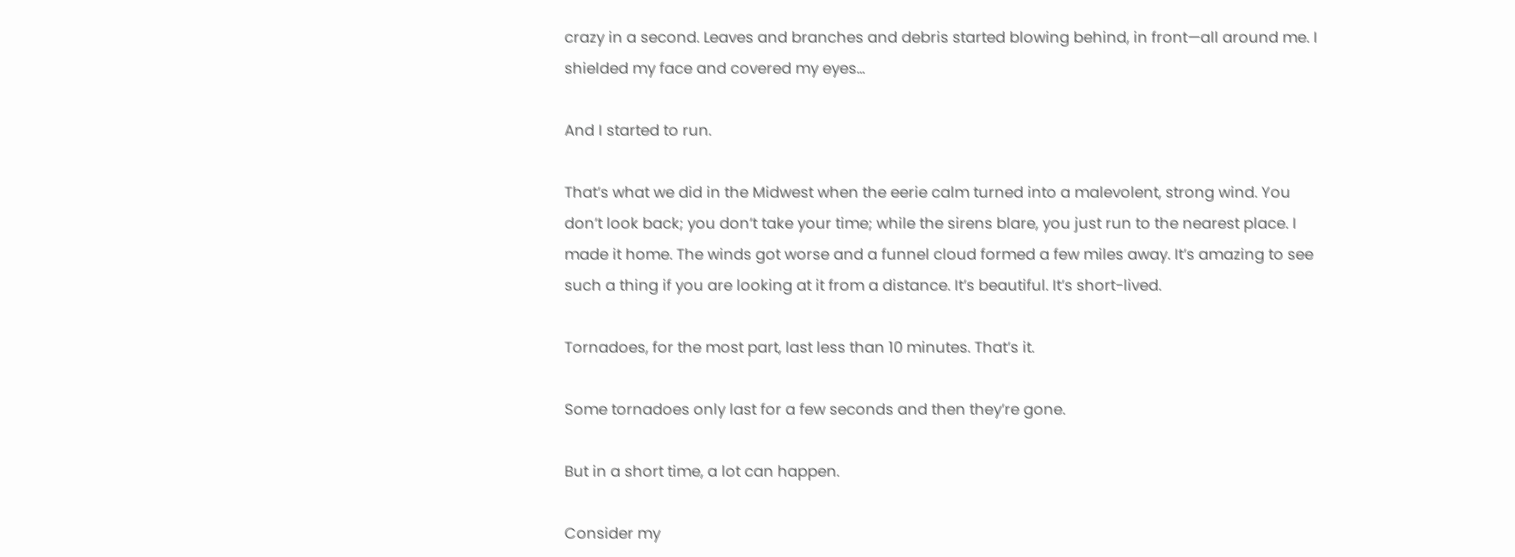crazy in a second. Leaves and branches and debris started blowing behind, in front—all around me. I shielded my face and covered my eyes…

And I started to run.

That’s what we did in the Midwest when the eerie calm turned into a malevolent, strong wind. You don’t look back; you don’t take your time; while the sirens blare, you just run to the nearest place. I made it home. The winds got worse and a funnel cloud formed a few miles away. It’s amazing to see such a thing if you are looking at it from a distance. It’s beautiful. It’s short-lived.

Tornadoes, for the most part, last less than 10 minutes. That’s it.

Some tornadoes only last for a few seconds and then they’re gone.

But in a short time, a lot can happen.

Consider my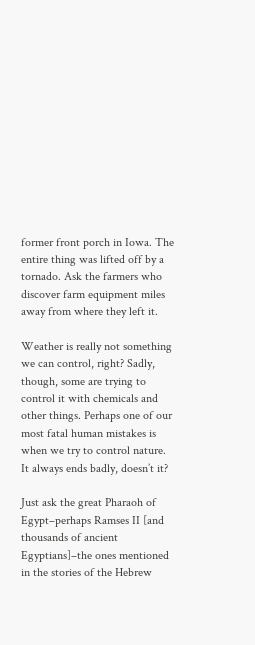former front porch in Iowa. The entire thing was lifted off by a tornado. Ask the farmers who discover farm equipment miles away from where they left it.

Weather is really not something we can control, right? Sadly, though, some are trying to control it with chemicals and other things. Perhaps one of our most fatal human mistakes is when we try to control nature. It always ends badly, doesn’t it?

Just ask the great Pharaoh of Egypt–perhaps Ramses II [and thousands of ancient Egyptians]–the ones mentioned in the stories of the Hebrew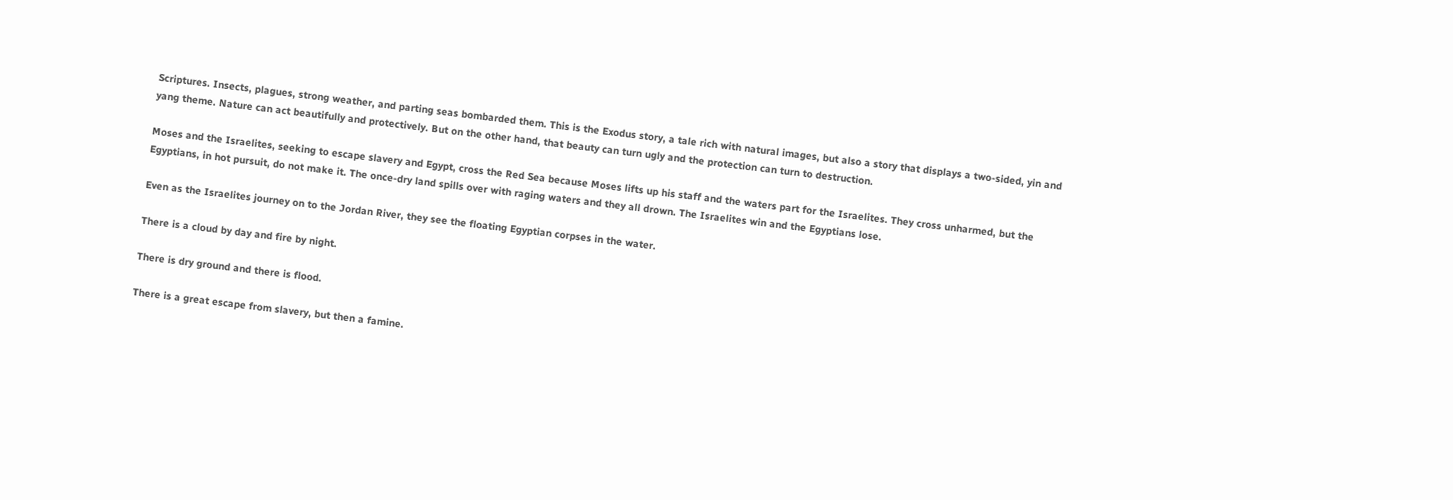Scriptures. Insects, plagues, strong weather, and parting seas bombarded them. This is the Exodus story, a tale rich with natural images, but also a story that displays a two-sided, yin and yang theme. Nature can act beautifully and protectively. But on the other hand, that beauty can turn ugly and the protection can turn to destruction.

Moses and the Israelites, seeking to escape slavery and Egypt, cross the Red Sea because Moses lifts up his staff and the waters part for the Israelites. They cross unharmed, but the Egyptians, in hot pursuit, do not make it. The once-dry land spills over with raging waters and they all drown. The Israelites win and the Egyptians lose.

Even as the Israelites journey on to the Jordan River, they see the floating Egyptian corpses in the water.

There is a cloud by day and fire by night.

There is dry ground and there is flood.

There is a great escape from slavery, but then a famine.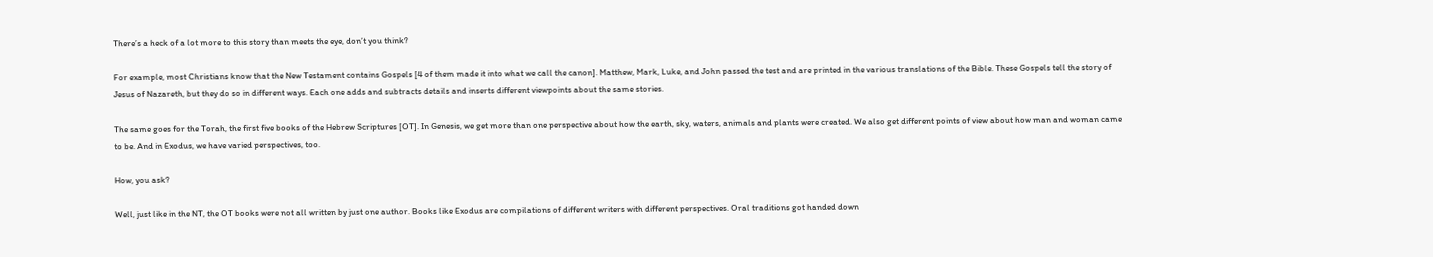There’s a heck of a lot more to this story than meets the eye, don’t you think?

For example, most Christians know that the New Testament contains Gospels [4 of them made it into what we call the canon]. Matthew, Mark, Luke, and John passed the test and are printed in the various translations of the Bible. These Gospels tell the story of Jesus of Nazareth, but they do so in different ways. Each one adds and subtracts details and inserts different viewpoints about the same stories.

The same goes for the Torah, the first five books of the Hebrew Scriptures [OT]. In Genesis, we get more than one perspective about how the earth, sky, waters, animals and plants were created. We also get different points of view about how man and woman came to be. And in Exodus, we have varied perspectives, too.

How, you ask?

Well, just like in the NT, the OT books were not all written by just one author. Books like Exodus are compilations of different writers with different perspectives. Oral traditions got handed down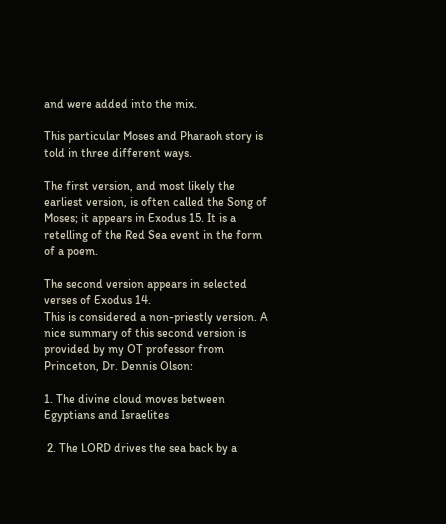and were added into the mix.

This particular Moses and Pharaoh story is told in three different ways.

The first version, and most likely the earliest version, is often called the Song of Moses; it appears in Exodus 15. It is a retelling of the Red Sea event in the form of a poem.

The second version appears in selected verses of Exodus 14.
This is considered a non-priestly version. A nice summary of this second version is provided by my OT professor from Princeton, Dr. Dennis Olson:

1. The divine cloud moves between Egyptians and Israelites

 2. The LORD drives the sea back by a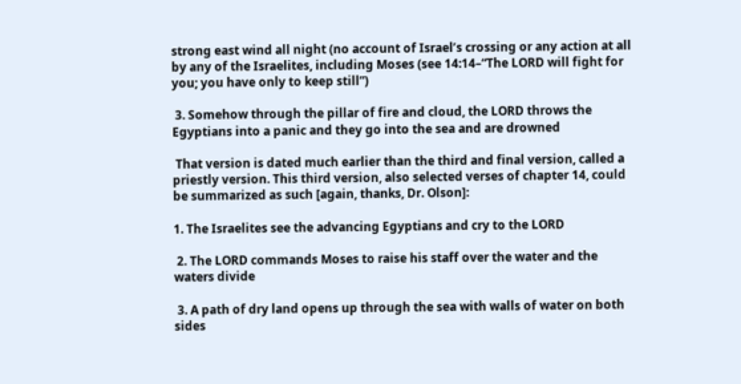strong east wind all night (no account of Israel’s crossing or any action at all by any of the Israelites, including Moses (see 14:14–“The LORD will fight for you; you have only to keep still”)

 3. Somehow through the pillar of fire and cloud, the LORD throws the Egyptians into a panic and they go into the sea and are drowned

 That version is dated much earlier than the third and final version, called a priestly version. This third version, also selected verses of chapter 14, could be summarized as such [again, thanks, Dr. Olson]:

1. The Israelites see the advancing Egyptians and cry to the LORD

 2. The LORD commands Moses to raise his staff over the water and the waters divide

 3. A path of dry land opens up through the sea with walls of water on both sides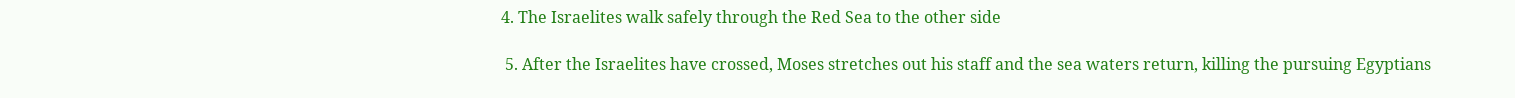4. The Israelites walk safely through the Red Sea to the other side

 5. After the Israelites have crossed, Moses stretches out his staff and the sea waters return, killing the pursuing Egyptians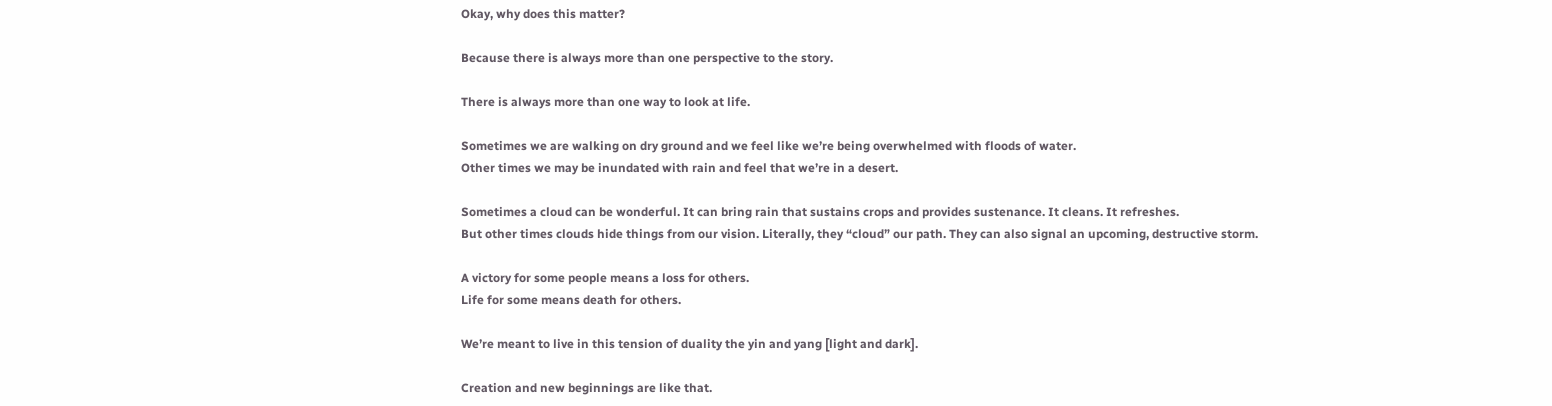Okay, why does this matter?

Because there is always more than one perspective to the story.

There is always more than one way to look at life.

Sometimes we are walking on dry ground and we feel like we’re being overwhelmed with floods of water.
Other times we may be inundated with rain and feel that we’re in a desert.

Sometimes a cloud can be wonderful. It can bring rain that sustains crops and provides sustenance. It cleans. It refreshes.
But other times clouds hide things from our vision. Literally, they “cloud” our path. They can also signal an upcoming, destructive storm.

A victory for some people means a loss for others.
Life for some means death for others.

We’re meant to live in this tension of duality the yin and yang [light and dark].

Creation and new beginnings are like that.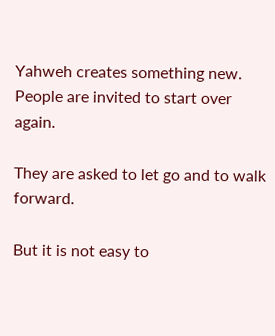Yahweh creates something new.
People are invited to start over again.

They are asked to let go and to walk forward.

But it is not easy to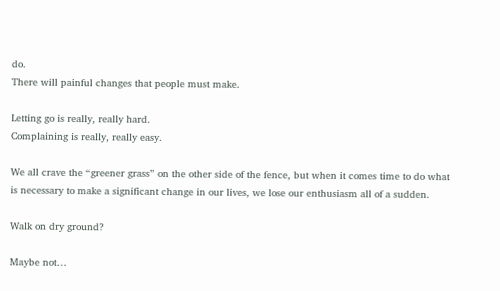do.
There will painful changes that people must make.

Letting go is really, really hard.
Complaining is really, really easy.

We all crave the “greener grass” on the other side of the fence, but when it comes time to do what is necessary to make a significant change in our lives, we lose our enthusiasm all of a sudden.

Walk on dry ground?

Maybe not…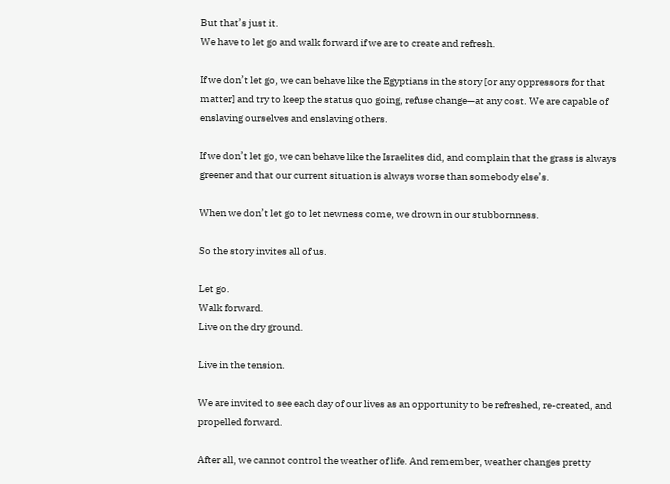But that’s just it.
We have to let go and walk forward if we are to create and refresh.

If we don’t let go, we can behave like the Egyptians in the story [or any oppressors for that matter] and try to keep the status quo going, refuse change—at any cost. We are capable of enslaving ourselves and enslaving others.

If we don’t let go, we can behave like the Israelites did, and complain that the grass is always greener and that our current situation is always worse than somebody else’s.

When we don’t let go to let newness come, we drown in our stubbornness.

So the story invites all of us.

Let go.
Walk forward.
Live on the dry ground.

Live in the tension.

We are invited to see each day of our lives as an opportunity to be refreshed, re-created, and propelled forward.

After all, we cannot control the weather of life. And remember, weather changes pretty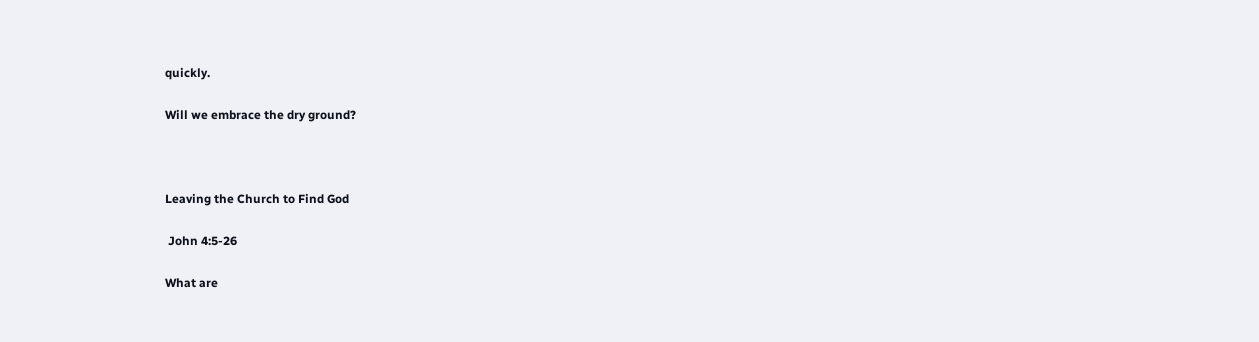quickly.

Will we embrace the dry ground?



Leaving the Church to Find God

 John 4:5-26

What are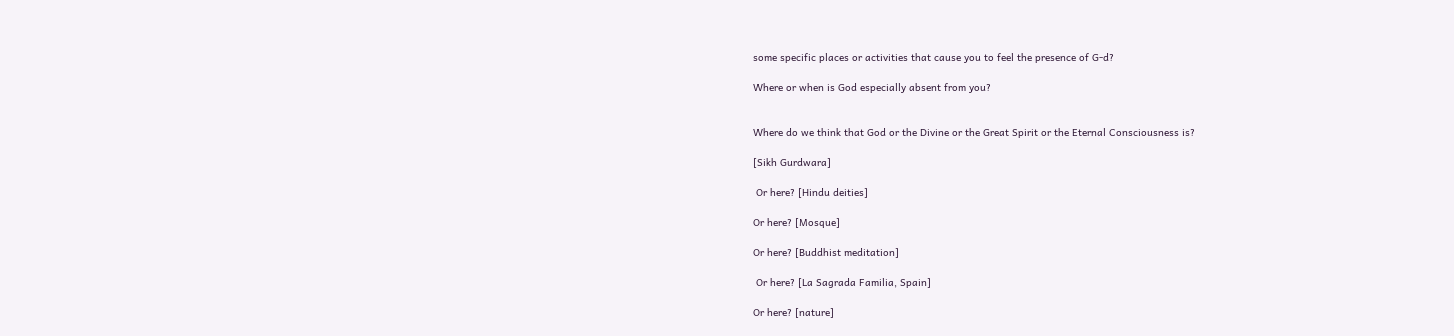some specific places or activities that cause you to feel the presence of G-d?

Where or when is God especially absent from you?


Where do we think that God or the Divine or the Great Spirit or the Eternal Consciousness is?

[Sikh Gurdwara]

 Or here? [Hindu deities]

Or here? [Mosque]

Or here? [Buddhist meditation]

 Or here? [La Sagrada Familia, Spain]

Or here? [nature]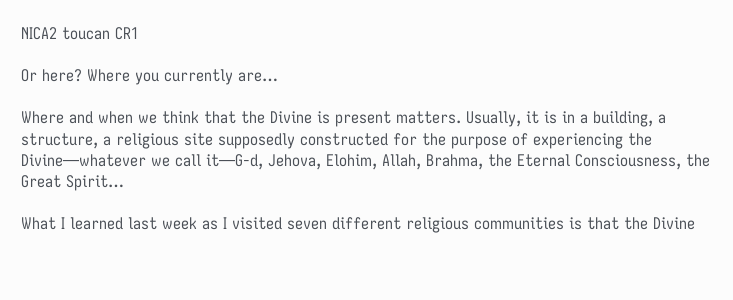NICA2 toucan CR1

Or here? Where you currently are…

Where and when we think that the Divine is present matters. Usually, it is in a building, a structure, a religious site supposedly constructed for the purpose of experiencing the Divine—whatever we call it—G-d, Jehova, Elohim, Allah, Brahma, the Eternal Consciousness, the Great Spirit…

What I learned last week as I visited seven different religious communities is that the Divine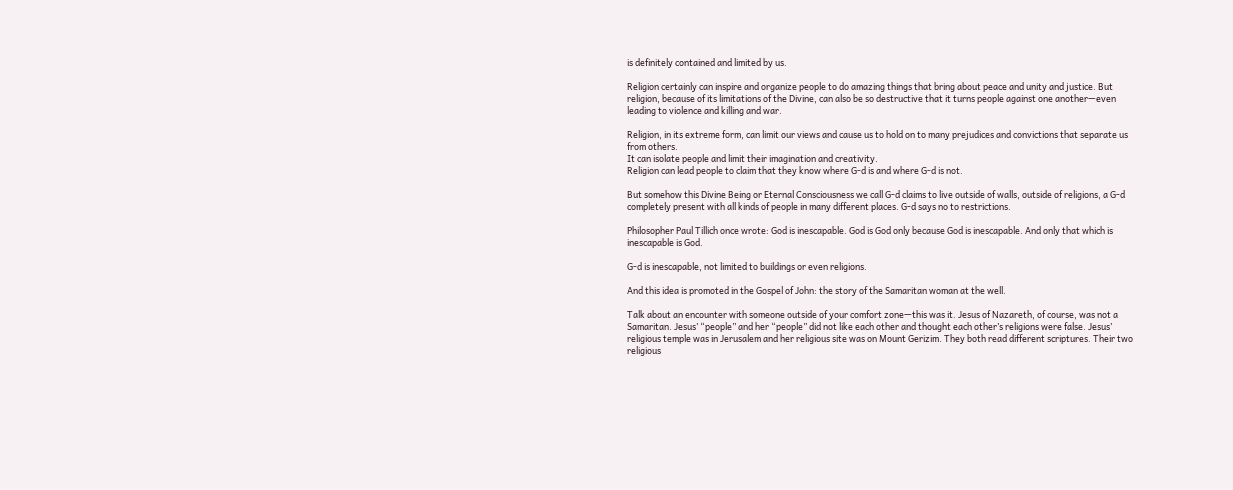is definitely contained and limited by us.

Religion certainly can inspire and organize people to do amazing things that bring about peace and unity and justice. But religion, because of its limitations of the Divine, can also be so destructive that it turns people against one another—even leading to violence and killing and war.

Religion, in its extreme form, can limit our views and cause us to hold on to many prejudices and convictions that separate us from others.
It can isolate people and limit their imagination and creativity.
Religion can lead people to claim that they know where G-d is and where G-d is not.

But somehow this Divine Being or Eternal Consciousness we call G-d claims to live outside of walls, outside of religions, a G-d completely present with all kinds of people in many different places. G-d says no to restrictions.

Philosopher Paul Tillich once wrote: God is inescapable. God is God only because God is inescapable. And only that which is inescapable is God.

G-d is inescapable, not limited to buildings or even religions.

And this idea is promoted in the Gospel of John: the story of the Samaritan woman at the well.

Talk about an encounter with someone outside of your comfort zone—this was it. Jesus of Nazareth, of course, was not a Samaritan. Jesus’ “people” and her “people” did not like each other and thought each other’s religions were false. Jesus’ religious temple was in Jerusalem and her religious site was on Mount Gerizim. They both read different scriptures. Their two religious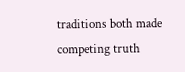traditions both made competing truth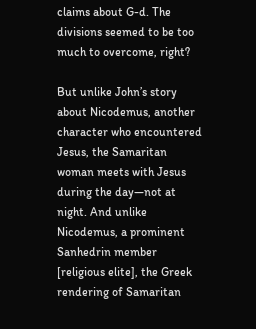claims about G-d. The divisions seemed to be too much to overcome, right?

But unlike John’s story about Nicodemus, another character who encountered Jesus, the Samaritan woman meets with Jesus during the day—not at night. And unlike Nicodemus, a prominent Sanhedrin member [religious elite], the Greek rendering of Samaritan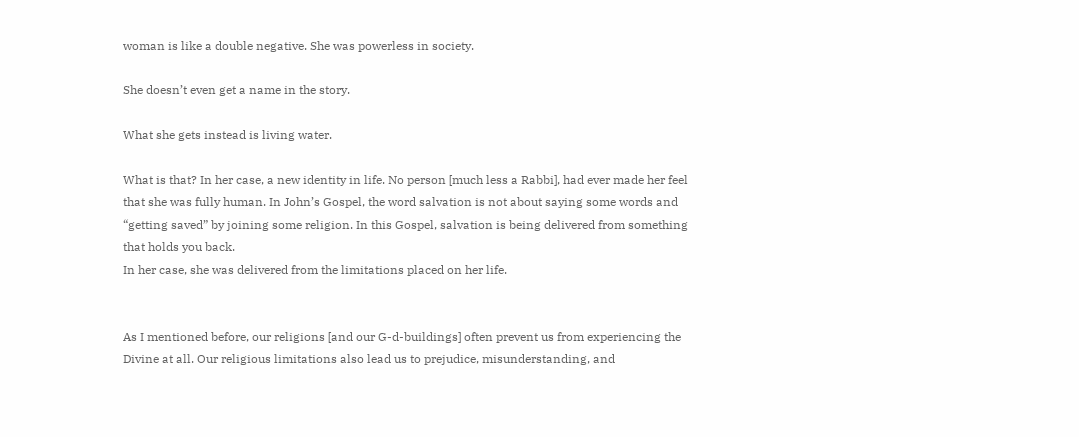woman is like a double negative. She was powerless in society.

She doesn’t even get a name in the story.

What she gets instead is living water.

What is that? In her case, a new identity in life. No person [much less a Rabbi], had ever made her feel that she was fully human. In John’s Gospel, the word salvation is not about saying some words and “getting saved” by joining some religion. In this Gospel, salvation is being delivered from something that holds you back.
In her case, she was delivered from the limitations placed on her life.


As I mentioned before, our religions [and our G-d-buildings] often prevent us from experiencing the Divine at all. Our religious limitations also lead us to prejudice, misunderstanding, and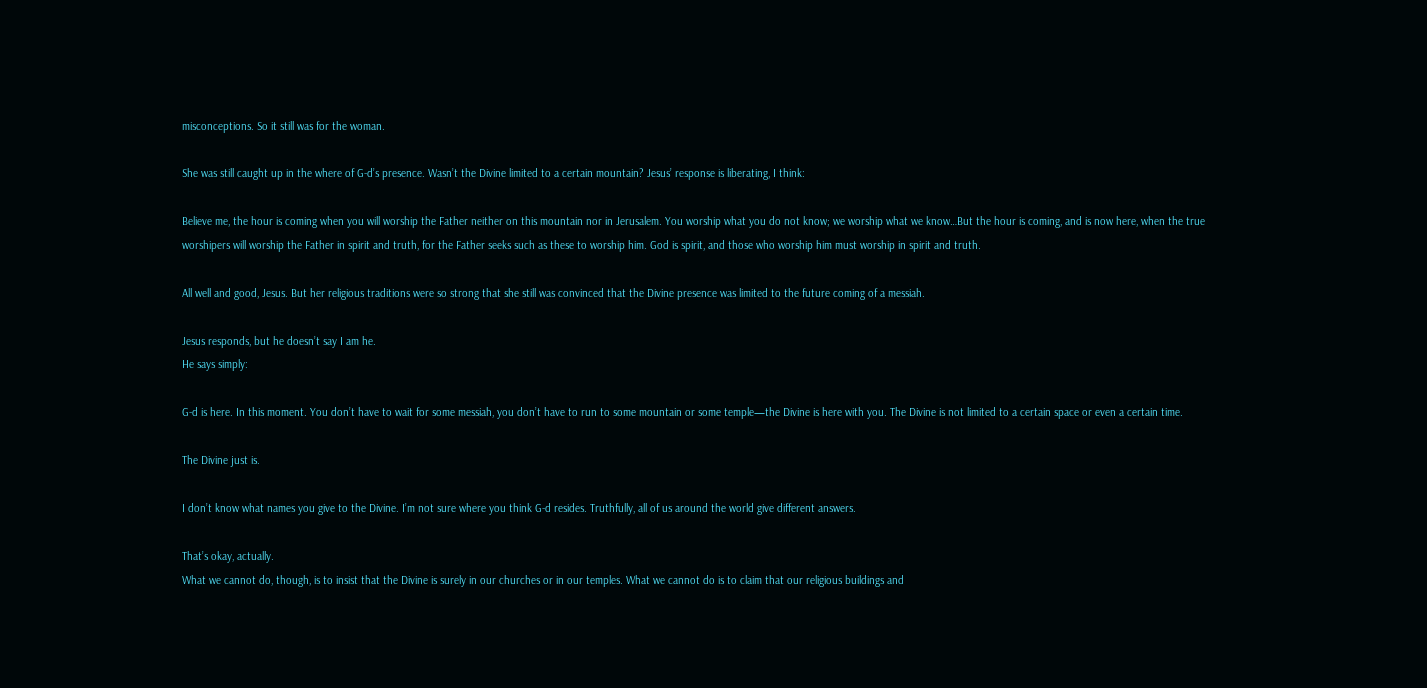misconceptions. So it still was for the woman.

She was still caught up in the where of G-d’s presence. Wasn’t the Divine limited to a certain mountain? Jesus’ response is liberating, I think:

Believe me, the hour is coming when you will worship the Father neither on this mountain nor in Jerusalem. You worship what you do not know; we worship what we know…But the hour is coming, and is now here, when the true worshipers will worship the Father in spirit and truth, for the Father seeks such as these to worship him. God is spirit, and those who worship him must worship in spirit and truth.

All well and good, Jesus. But her religious traditions were so strong that she still was convinced that the Divine presence was limited to the future coming of a messiah.

Jesus responds, but he doesn’t say I am he.
He says simply:

G-d is here. In this moment. You don’t have to wait for some messiah, you don’t have to run to some mountain or some temple—the Divine is here with you. The Divine is not limited to a certain space or even a certain time.

The Divine just is.

I don’t know what names you give to the Divine. I’m not sure where you think G-d resides. Truthfully, all of us around the world give different answers.

That’s okay, actually.
What we cannot do, though, is to insist that the Divine is surely in our churches or in our temples. What we cannot do is to claim that our religious buildings and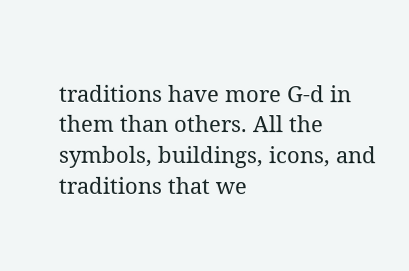traditions have more G-d in them than others. All the symbols, buildings, icons, and traditions that we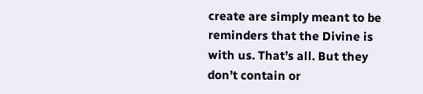create are simply meant to be reminders that the Divine is with us. That’s all. But they don’t contain or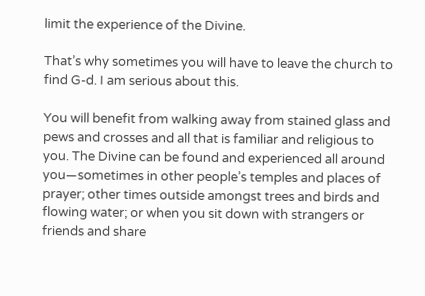limit the experience of the Divine.

That’s why sometimes you will have to leave the church to find G-d. I am serious about this.

You will benefit from walking away from stained glass and pews and crosses and all that is familiar and religious to you. The Divine can be found and experienced all around you—sometimes in other people’s temples and places of prayer; other times outside amongst trees and birds and flowing water; or when you sit down with strangers or friends and share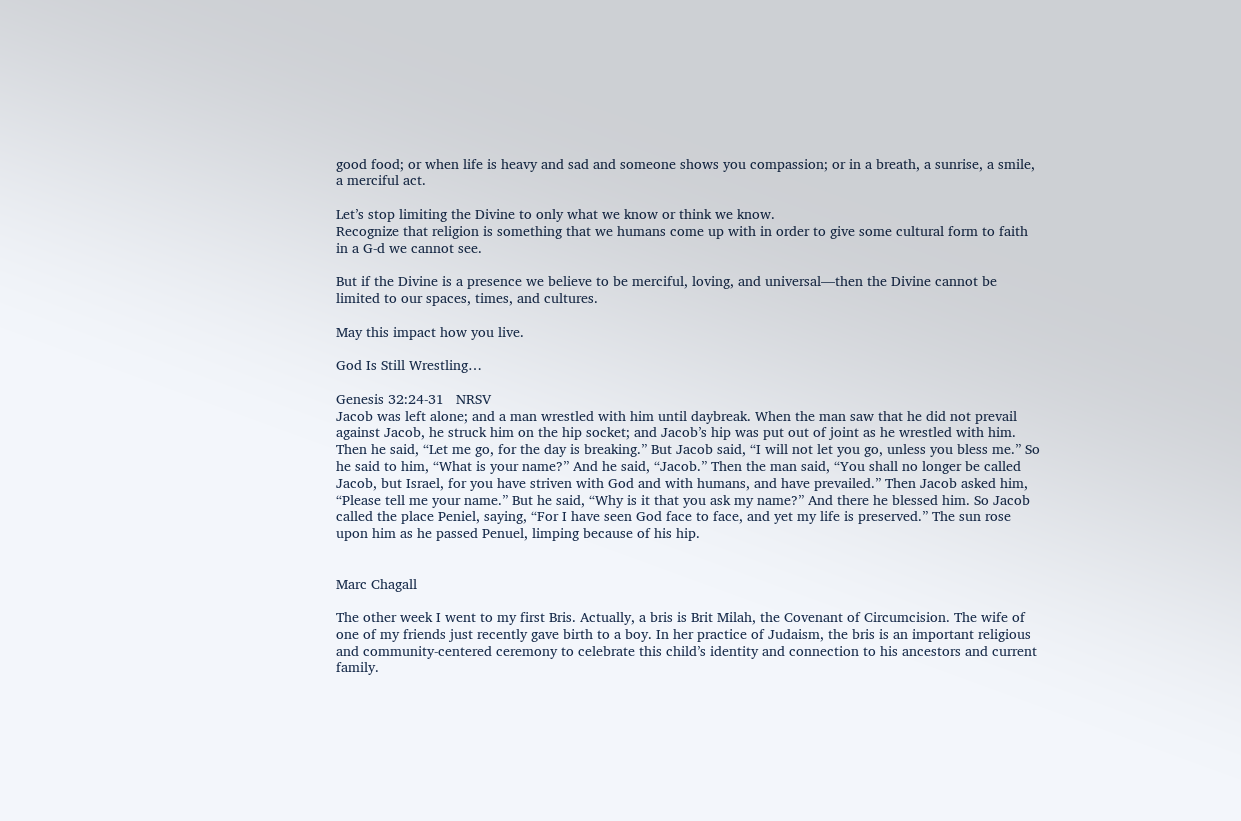good food; or when life is heavy and sad and someone shows you compassion; or in a breath, a sunrise, a smile, a merciful act.

Let’s stop limiting the Divine to only what we know or think we know.
Recognize that religion is something that we humans come up with in order to give some cultural form to faith in a G-d we cannot see.

But if the Divine is a presence we believe to be merciful, loving, and universal—then the Divine cannot be limited to our spaces, times, and cultures.

May this impact how you live.

God Is Still Wrestling…

Genesis 32:24-31   NRSV
Jacob was left alone; and a man wrestled with him until daybreak. When the man saw that he did not prevail against Jacob, he struck him on the hip socket; and Jacob’s hip was put out of joint as he wrestled with him. Then he said, “Let me go, for the day is breaking.” But Jacob said, “I will not let you go, unless you bless me.” So he said to him, “What is your name?” And he said, “Jacob.” Then the man said, “You shall no longer be called Jacob, but Israel, for you have striven with God and with humans, and have prevailed.” Then Jacob asked him, “Please tell me your name.” But he said, “Why is it that you ask my name?” And there he blessed him. So Jacob called the place Peniel, saying, “For I have seen God face to face, and yet my life is preserved.” The sun rose upon him as he passed Penuel, limping because of his hip.


Marc Chagall

The other week I went to my first Bris. Actually, a bris is Brit Milah, the Covenant of Circumcision. The wife of one of my friends just recently gave birth to a boy. In her practice of Judaism, the bris is an important religious and community-centered ceremony to celebrate this child’s identity and connection to his ancestors and current family.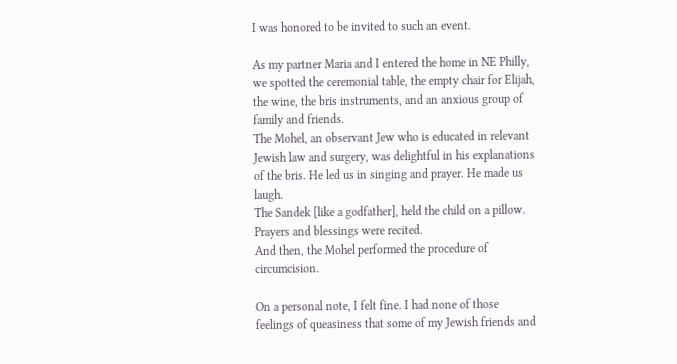I was honored to be invited to such an event.

As my partner Maria and I entered the home in NE Philly, we spotted the ceremonial table, the empty chair for Elijah, the wine, the bris instruments, and an anxious group of family and friends.
The Mohel, an observant Jew who is educated in relevant Jewish law and surgery, was delightful in his explanations of the bris. He led us in singing and prayer. He made us laugh.
The Sandek [like a godfather], held the child on a pillow. Prayers and blessings were recited.
And then, the Mohel performed the procedure of circumcision.

On a personal note, I felt fine. I had none of those feelings of queasiness that some of my Jewish friends and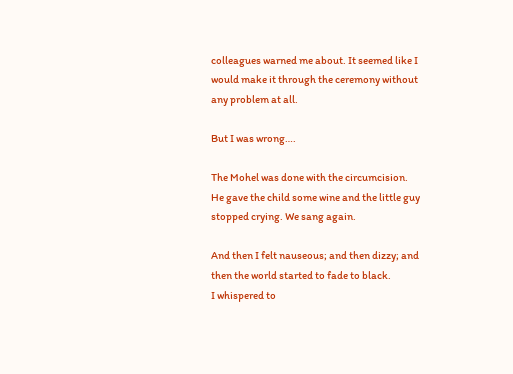colleagues warned me about. It seemed like I would make it through the ceremony without any problem at all.

But I was wrong….

The Mohel was done with the circumcision. He gave the child some wine and the little guy stopped crying. We sang again.

And then I felt nauseous; and then dizzy; and then the world started to fade to black.
I whispered to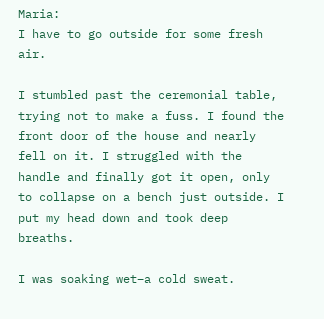Maria:
I have to go outside for some fresh air.

I stumbled past the ceremonial table, trying not to make a fuss. I found the front door of the house and nearly fell on it. I struggled with the handle and finally got it open, only to collapse on a bench just outside. I put my head down and took deep breaths.

I was soaking wet–a cold sweat.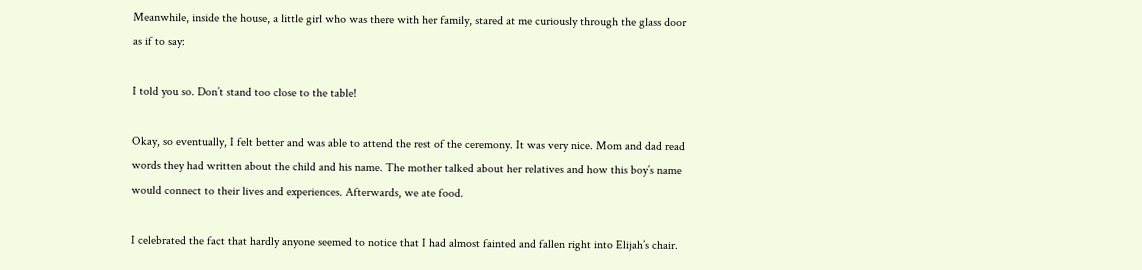Meanwhile, inside the house, a little girl who was there with her family, stared at me curiously through the glass door as if to say:

I told you so. Don’t stand too close to the table!

Okay, so eventually, I felt better and was able to attend the rest of the ceremony. It was very nice. Mom and dad read words they had written about the child and his name. The mother talked about her relatives and how this boy’s name would connect to their lives and experiences. Afterwards, we ate food.

I celebrated the fact that hardly anyone seemed to notice that I had almost fainted and fallen right into Elijah’s chair.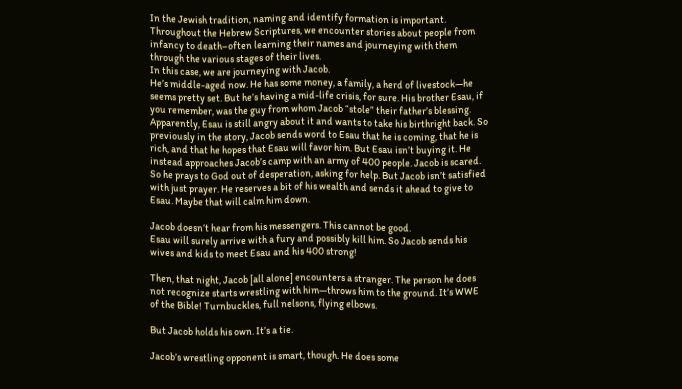In the Jewish tradition, naming and identify formation is important. Throughout the Hebrew Scriptures, we encounter stories about people from infancy to death–often learning their names and journeying with them through the various stages of their lives.
In this case, we are journeying with Jacob.
He’s middle-aged now. He has some money, a family, a herd of livestock—he seems pretty set. But he’s having a mid-life crisis, for sure. His brother Esau, if you remember, was the guy from whom Jacob “stole” their father’s blessing. Apparently, Esau is still angry about it and wants to take his birthright back. So previously in the story, Jacob sends word to Esau that he is coming, that he is rich, and that he hopes that Esau will favor him. But Esau isn’t buying it. He instead approaches Jacob’s camp with an army of 400 people. Jacob is scared. So he prays to God out of desperation, asking for help. But Jacob isn’t satisfied with just prayer. He reserves a bit of his wealth and sends it ahead to give to Esau. Maybe that will calm him down.

Jacob doesn’t hear from his messengers. This cannot be good.
Esau will surely arrive with a fury and possibly kill him. So Jacob sends his wives and kids to meet Esau and his 400 strong!

Then, that night, Jacob [all alone] encounters a stranger. The person he does not recognize starts wrestling with him—throws him to the ground. It’s WWE of the Bible! Turnbuckles, full nelsons, flying elbows.

But Jacob holds his own. It’s a tie.

Jacob’s wrestling opponent is smart, though. He does some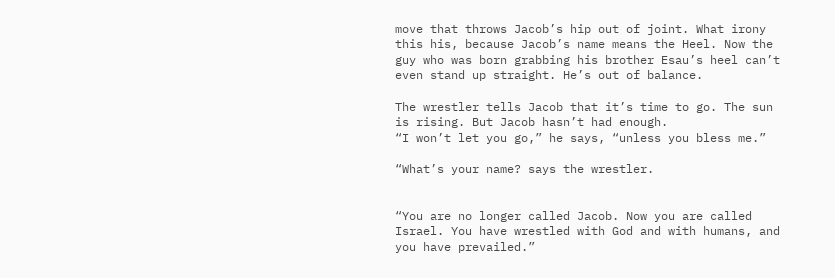move that throws Jacob’s hip out of joint. What irony this his, because Jacob’s name means the Heel. Now the guy who was born grabbing his brother Esau’s heel can’t even stand up straight. He’s out of balance.

The wrestler tells Jacob that it’s time to go. The sun is rising. But Jacob hasn’t had enough.
“I won’t let you go,” he says, “unless you bless me.”

“What’s your name? says the wrestler.


“You are no longer called Jacob. Now you are called Israel. You have wrestled with God and with humans, and you have prevailed.”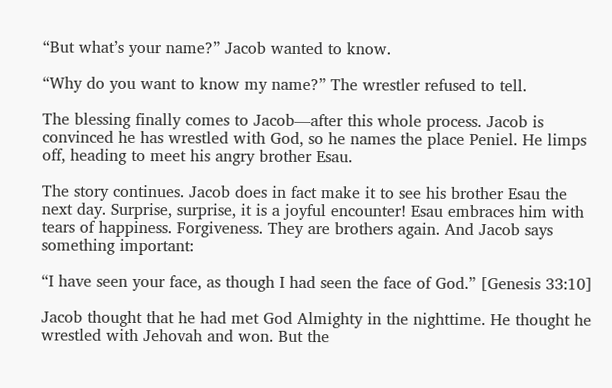“But what’s your name?” Jacob wanted to know.

“Why do you want to know my name?” The wrestler refused to tell.

The blessing finally comes to Jacob—after this whole process. Jacob is convinced he has wrestled with God, so he names the place Peniel. He limps off, heading to meet his angry brother Esau.

The story continues. Jacob does in fact make it to see his brother Esau the next day. Surprise, surprise, it is a joyful encounter! Esau embraces him with tears of happiness. Forgiveness. They are brothers again. And Jacob says something important:

“I have seen your face, as though I had seen the face of God.” [Genesis 33:10]

Jacob thought that he had met God Almighty in the nighttime. He thought he wrestled with Jehovah and won. But the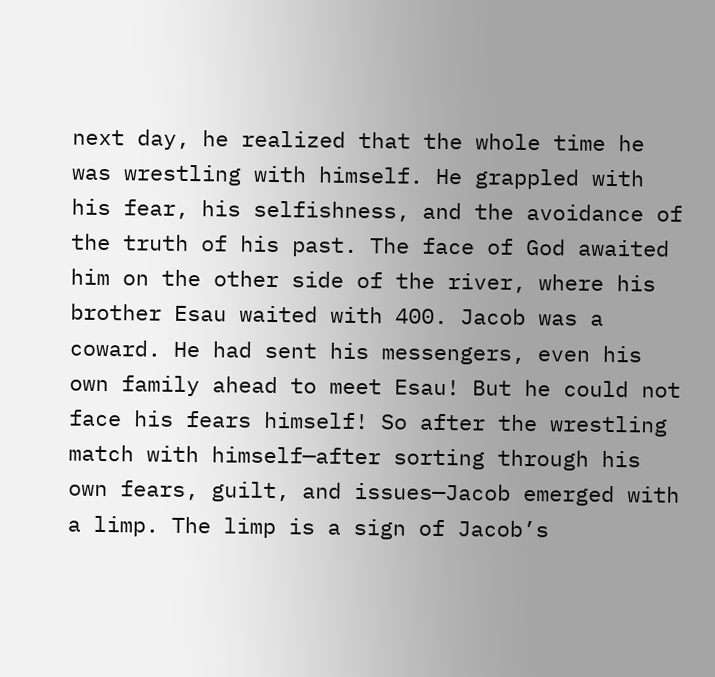next day, he realized that the whole time he was wrestling with himself. He grappled with his fear, his selfishness, and the avoidance of the truth of his past. The face of God awaited him on the other side of the river, where his brother Esau waited with 400. Jacob was a coward. He had sent his messengers, even his own family ahead to meet Esau! But he could not face his fears himself! So after the wrestling match with himself—after sorting through his own fears, guilt, and issues—Jacob emerged with a limp. The limp is a sign of Jacob’s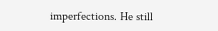imperfections. He still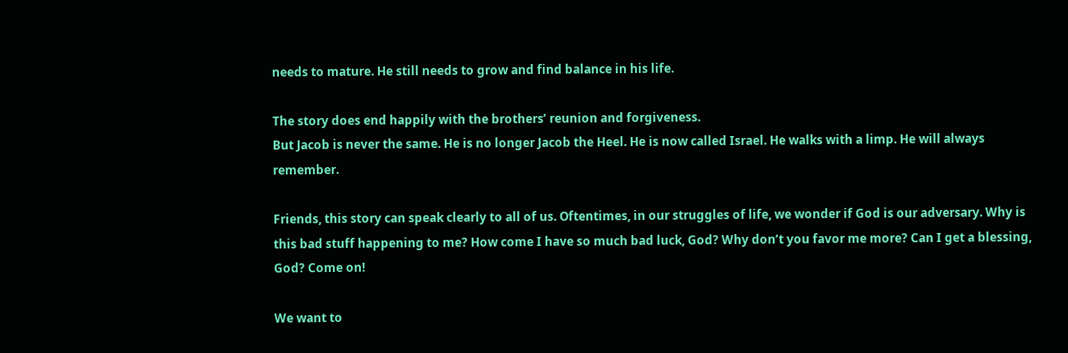needs to mature. He still needs to grow and find balance in his life.

The story does end happily with the brothers’ reunion and forgiveness.
But Jacob is never the same. He is no longer Jacob the Heel. He is now called Israel. He walks with a limp. He will always remember.

Friends, this story can speak clearly to all of us. Oftentimes, in our struggles of life, we wonder if God is our adversary. Why is this bad stuff happening to me? How come I have so much bad luck, God? Why don’t you favor me more? Can I get a blessing, God? Come on!

We want to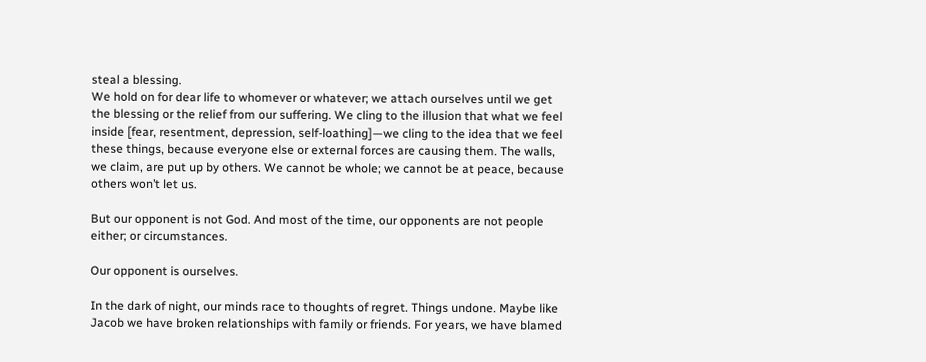steal a blessing.
We hold on for dear life to whomever or whatever; we attach ourselves until we get the blessing or the relief from our suffering. We cling to the illusion that what we feel inside [fear, resentment, depression, self-loathing]—we cling to the idea that we feel these things, because everyone else or external forces are causing them. The walls, we claim, are put up by others. We cannot be whole; we cannot be at peace, because others won’t let us.

But our opponent is not God. And most of the time, our opponents are not people either; or circumstances.

Our opponent is ourselves.

In the dark of night, our minds race to thoughts of regret. Things undone. Maybe like Jacob we have broken relationships with family or friends. For years, we have blamed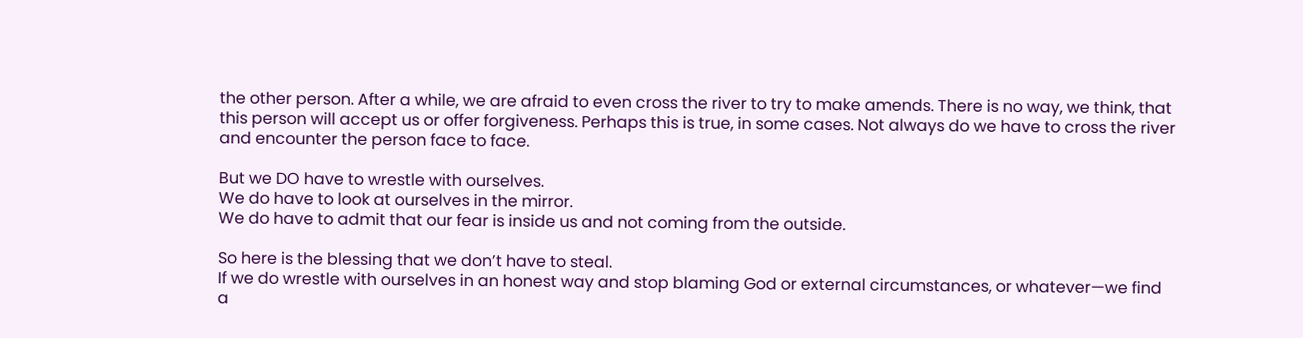the other person. After a while, we are afraid to even cross the river to try to make amends. There is no way, we think, that this person will accept us or offer forgiveness. Perhaps this is true, in some cases. Not always do we have to cross the river and encounter the person face to face.

But we DO have to wrestle with ourselves.
We do have to look at ourselves in the mirror.
We do have to admit that our fear is inside us and not coming from the outside.

So here is the blessing that we don’t have to steal.
If we do wrestle with ourselves in an honest way and stop blaming God or external circumstances, or whatever—we find a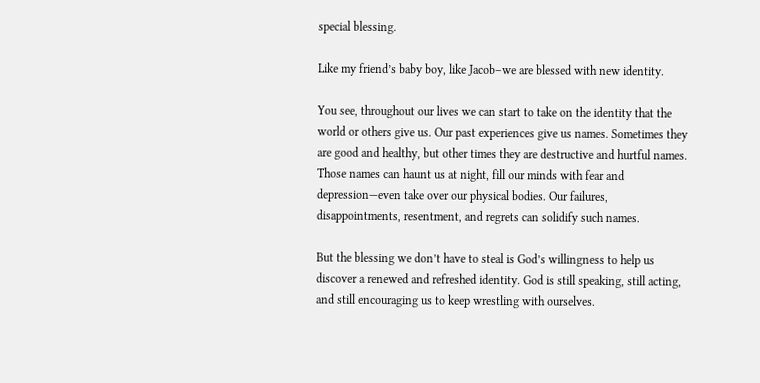special blessing.

Like my friend’s baby boy, like Jacob–we are blessed with new identity.

You see, throughout our lives we can start to take on the identity that the world or others give us. Our past experiences give us names. Sometimes they are good and healthy, but other times they are destructive and hurtful names. Those names can haunt us at night, fill our minds with fear and depression—even take over our physical bodies. Our failures, disappointments, resentment, and regrets can solidify such names.

But the blessing we don’t have to steal is God’s willingness to help us discover a renewed and refreshed identity. God is still speaking, still acting, and still encouraging us to keep wrestling with ourselves.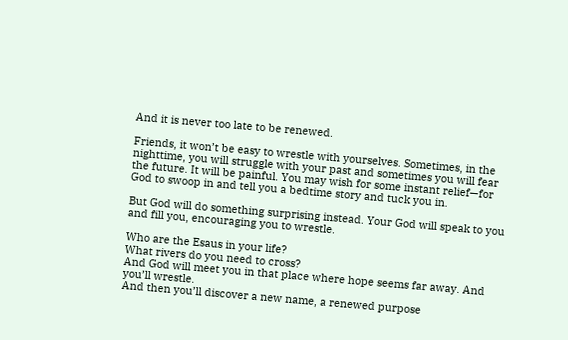And it is never too late to be renewed.

Friends, it won’t be easy to wrestle with yourselves. Sometimes, in the nighttime, you will struggle with your past and sometimes you will fear the future. It will be painful. You may wish for some instant relief—for God to swoop in and tell you a bedtime story and tuck you in.

But God will do something surprising instead. Your God will speak to you and fill you, encouraging you to wrestle.

Who are the Esaus in your life?
What rivers do you need to cross?
And God will meet you in that place where hope seems far away. And you’ll wrestle.
And then you’ll discover a new name, a renewed purpose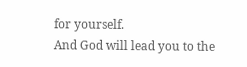for yourself.
And God will lead you to the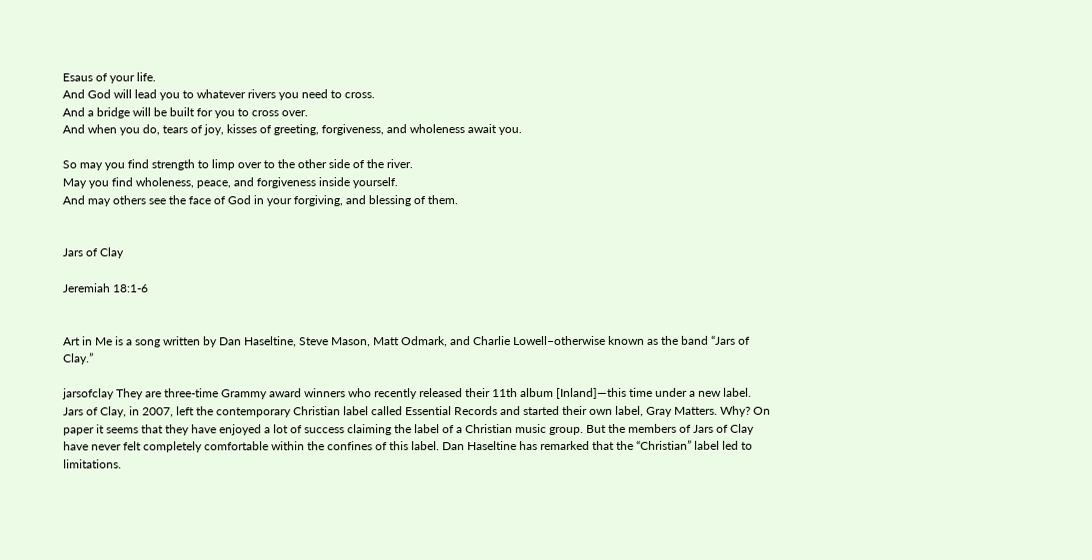Esaus of your life.
And God will lead you to whatever rivers you need to cross.
And a bridge will be built for you to cross over.
And when you do, tears of joy, kisses of greeting, forgiveness, and wholeness await you.

So may you find strength to limp over to the other side of the river.
May you find wholeness, peace, and forgiveness inside yourself.
And may others see the face of God in your forgiving, and blessing of them.


Jars of Clay

Jeremiah 18:1-6


Art in Me is a song written by Dan Haseltine, Steve Mason, Matt Odmark, and Charlie Lowell–otherwise known as the band “Jars of Clay.”

jarsofclay They are three-time Grammy award winners who recently released their 11th album [Inland]—this time under a new label. Jars of Clay, in 2007, left the contemporary Christian label called Essential Records and started their own label, Gray Matters. Why? On paper it seems that they have enjoyed a lot of success claiming the label of a Christian music group. But the members of Jars of Clay have never felt completely comfortable within the confines of this label. Dan Haseltine has remarked that the “Christian” label led to limitations.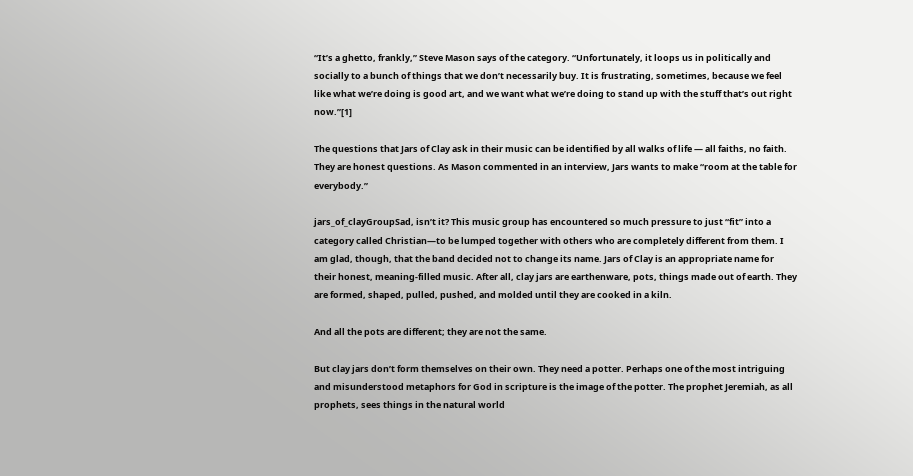“It’s a ghetto, frankly,” Steve Mason says of the category. “Unfortunately, it loops us in politically and socially to a bunch of things that we don’t necessarily buy. It is frustrating, sometimes, because we feel like what we’re doing is good art, and we want what we’re doing to stand up with the stuff that’s out right now.”[1]

The questions that Jars of Clay ask in their music can be identified by all walks of life — all faiths, no faith. They are honest questions. As Mason commented in an interview, Jars wants to make “room at the table for everybody.”

jars_of_clayGroupSad, isn’t it? This music group has encountered so much pressure to just “fit” into a category called Christian—to be lumped together with others who are completely different from them. I am glad, though, that the band decided not to change its name. Jars of Clay is an appropriate name for their honest, meaning-filled music. After all, clay jars are earthenware, pots, things made out of earth. They are formed, shaped, pulled, pushed, and molded until they are cooked in a kiln.

And all the pots are different; they are not the same.

But clay jars don’t form themselves on their own. They need a potter. Perhaps one of the most intriguing and misunderstood metaphors for God in scripture is the image of the potter. The prophet Jeremiah, as all prophets, sees things in the natural world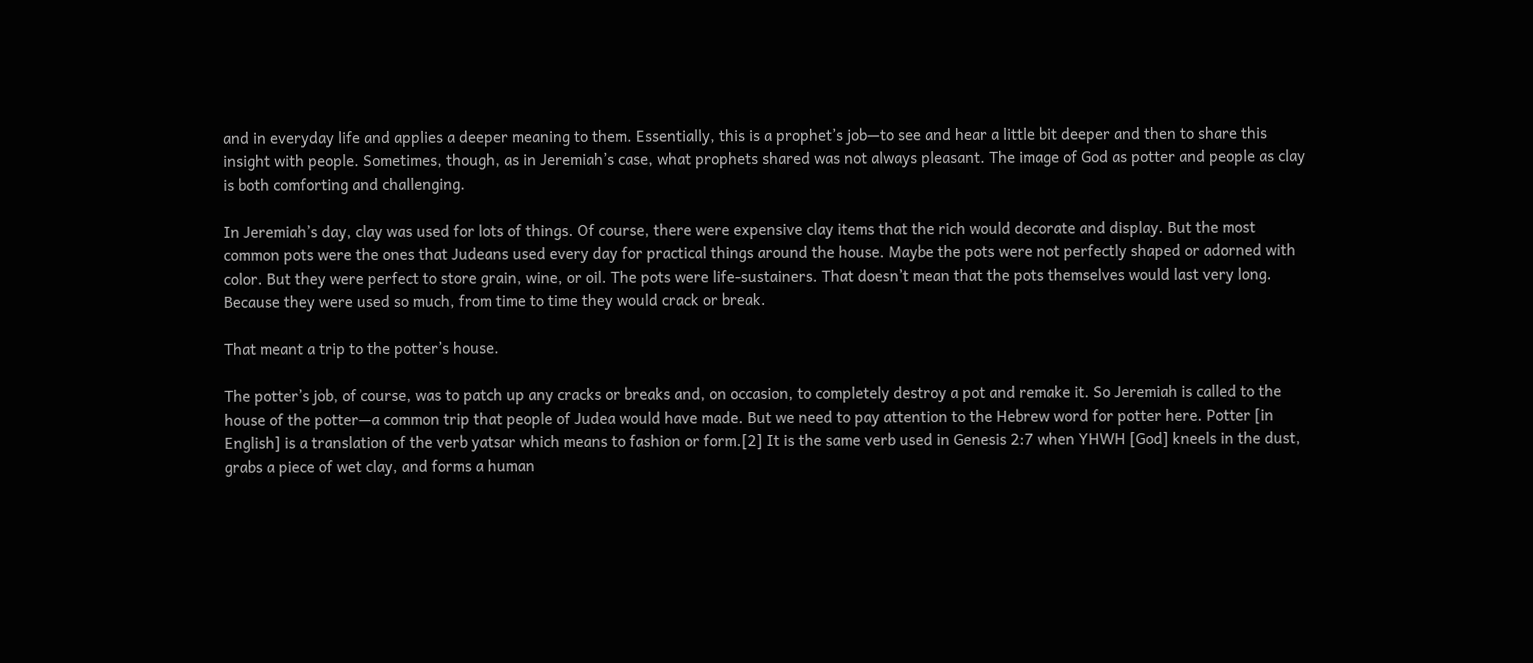and in everyday life and applies a deeper meaning to them. Essentially, this is a prophet’s job—to see and hear a little bit deeper and then to share this insight with people. Sometimes, though, as in Jeremiah’s case, what prophets shared was not always pleasant. The image of God as potter and people as clay is both comforting and challenging.

In Jeremiah’s day, clay was used for lots of things. Of course, there were expensive clay items that the rich would decorate and display. But the most common pots were the ones that Judeans used every day for practical things around the house. Maybe the pots were not perfectly shaped or adorned with color. But they were perfect to store grain, wine, or oil. The pots were life-sustainers. That doesn’t mean that the pots themselves would last very long. Because they were used so much, from time to time they would crack or break.

That meant a trip to the potter’s house.

The potter’s job, of course, was to patch up any cracks or breaks and, on occasion, to completely destroy a pot and remake it. So Jeremiah is called to the house of the potter—a common trip that people of Judea would have made. But we need to pay attention to the Hebrew word for potter here. Potter [in English] is a translation of the verb yatsar which means to fashion or form.[2] It is the same verb used in Genesis 2:7 when YHWH [God] kneels in the dust, grabs a piece of wet clay, and forms a human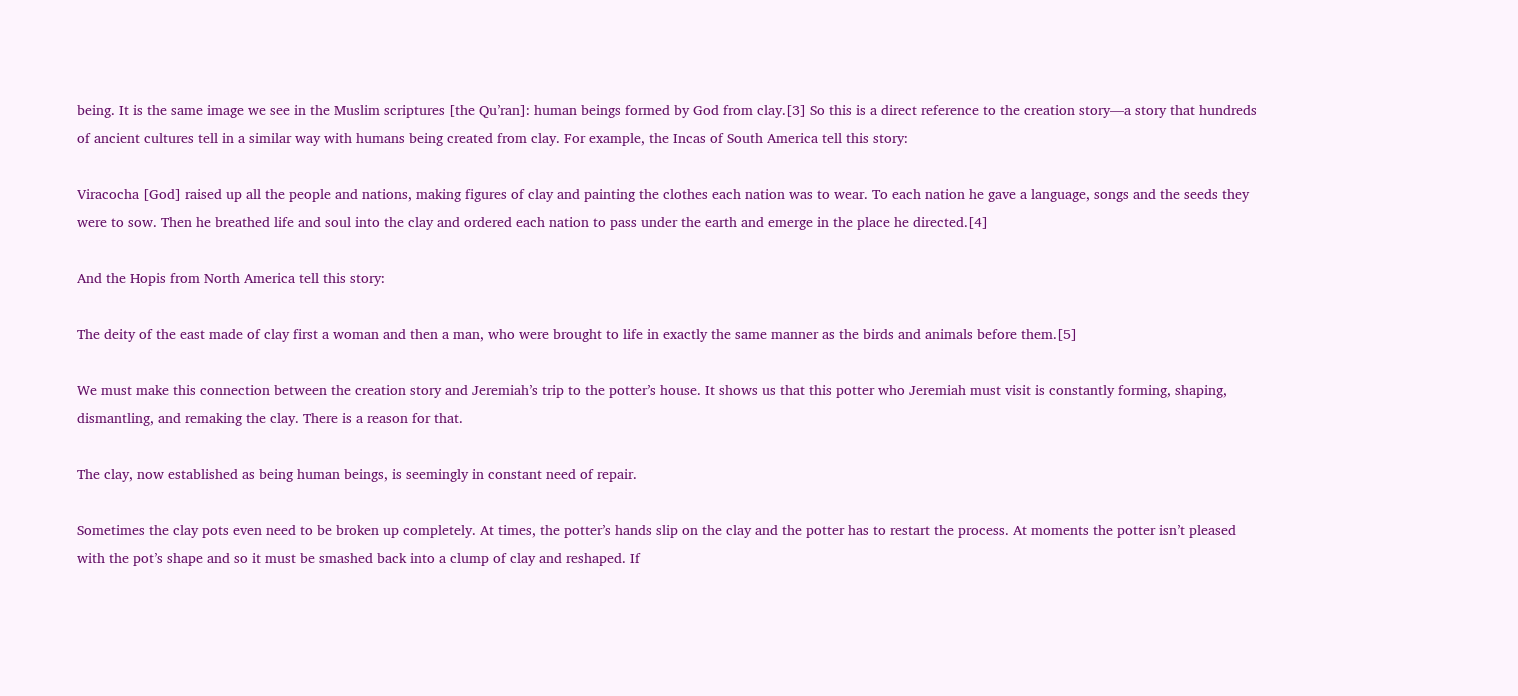being. It is the same image we see in the Muslim scriptures [the Qu’ran]: human beings formed by God from clay.[3] So this is a direct reference to the creation story—a story that hundreds of ancient cultures tell in a similar way with humans being created from clay. For example, the Incas of South America tell this story:

Viracocha [God] raised up all the people and nations, making figures of clay and painting the clothes each nation was to wear. To each nation he gave a language, songs and the seeds they were to sow. Then he breathed life and soul into the clay and ordered each nation to pass under the earth and emerge in the place he directed.[4]

And the Hopis from North America tell this story:

The deity of the east made of clay first a woman and then a man, who were brought to life in exactly the same manner as the birds and animals before them.[5]

We must make this connection between the creation story and Jeremiah’s trip to the potter’s house. It shows us that this potter who Jeremiah must visit is constantly forming, shaping, dismantling, and remaking the clay. There is a reason for that.

The clay, now established as being human beings, is seemingly in constant need of repair.

Sometimes the clay pots even need to be broken up completely. At times, the potter’s hands slip on the clay and the potter has to restart the process. At moments the potter isn’t pleased with the pot’s shape and so it must be smashed back into a clump of clay and reshaped. If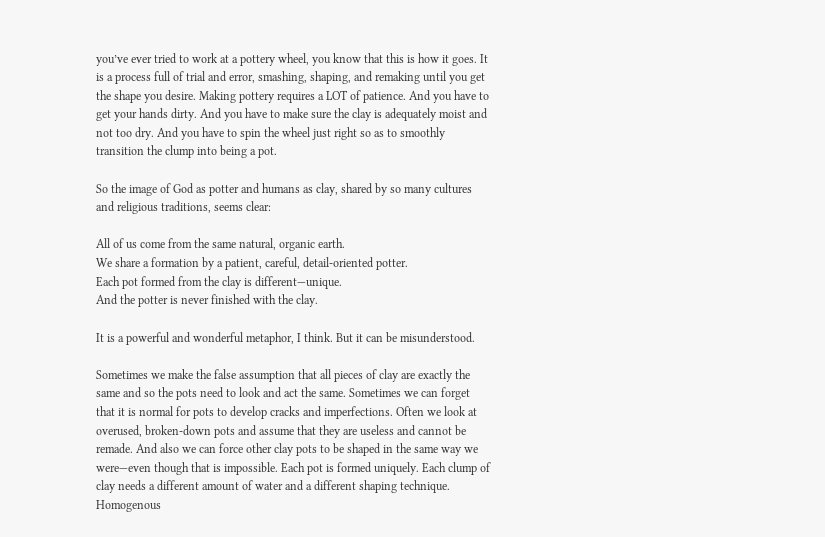you’ve ever tried to work at a pottery wheel, you know that this is how it goes. It is a process full of trial and error, smashing, shaping, and remaking until you get the shape you desire. Making pottery requires a LOT of patience. And you have to get your hands dirty. And you have to make sure the clay is adequately moist and not too dry. And you have to spin the wheel just right so as to smoothly transition the clump into being a pot.

So the image of God as potter and humans as clay, shared by so many cultures and religious traditions, seems clear:

All of us come from the same natural, organic earth.
We share a formation by a patient, careful, detail-oriented potter.
Each pot formed from the clay is different—unique.
And the potter is never finished with the clay.

It is a powerful and wonderful metaphor, I think. But it can be misunderstood.

Sometimes we make the false assumption that all pieces of clay are exactly the same and so the pots need to look and act the same. Sometimes we can forget that it is normal for pots to develop cracks and imperfections. Often we look at overused, broken-down pots and assume that they are useless and cannot be remade. And also we can force other clay pots to be shaped in the same way we were—even though that is impossible. Each pot is formed uniquely. Each clump of clay needs a different amount of water and a different shaping technique. Homogenous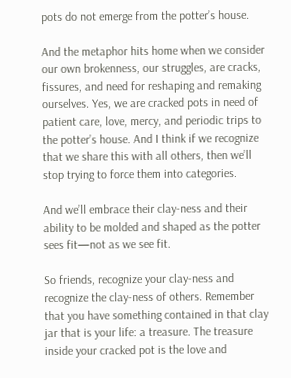pots do not emerge from the potter’s house.

And the metaphor hits home when we consider our own brokenness, our struggles, are cracks, fissures, and need for reshaping and remaking ourselves. Yes, we are cracked pots in need of patient care, love, mercy, and periodic trips to the potter’s house. And I think if we recognize that we share this with all others, then we’ll stop trying to force them into categories.

And we’ll embrace their clay-ness and their ability to be molded and shaped as the potter sees fit—not as we see fit.

So friends, recognize your clay-ness and recognize the clay-ness of others. Remember that you have something contained in that clay jar that is your life: a treasure. The treasure inside your cracked pot is the love and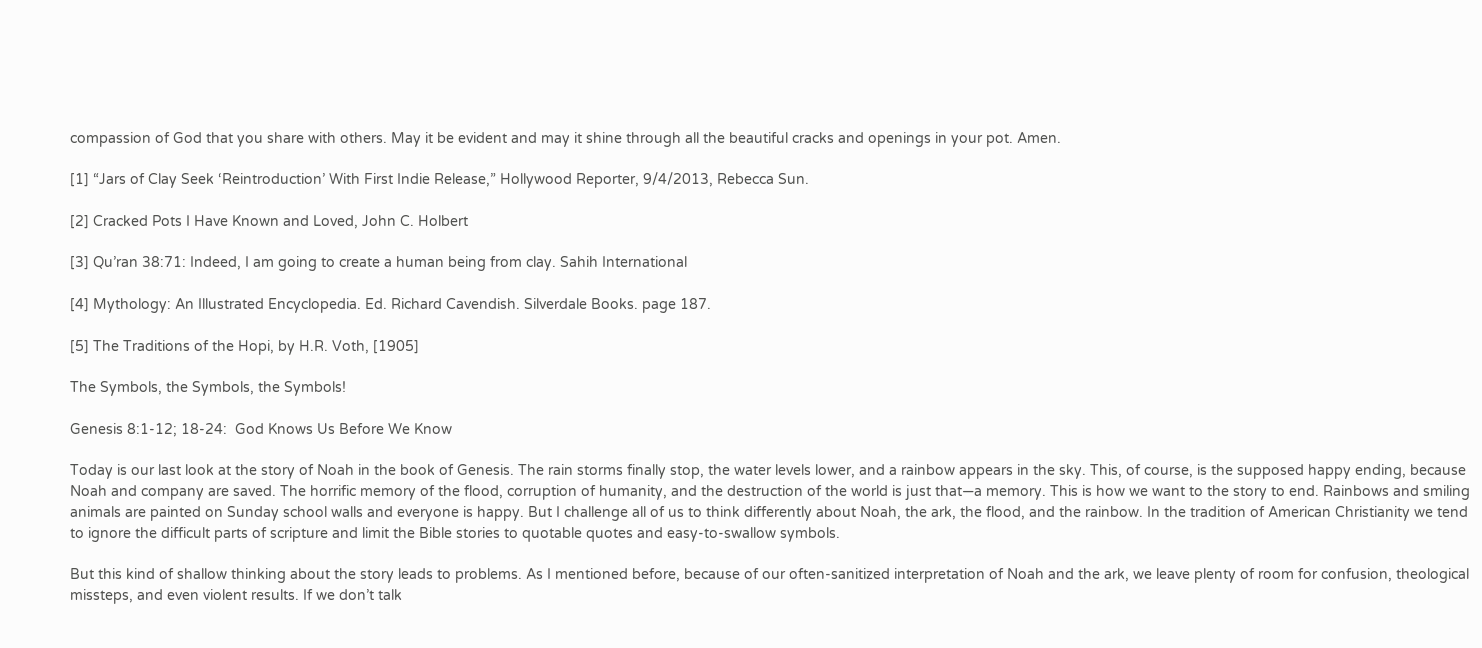compassion of God that you share with others. May it be evident and may it shine through all the beautiful cracks and openings in your pot. Amen.

[1] “Jars of Clay Seek ‘Reintroduction’ With First Indie Release,” Hollywood Reporter, 9/4/2013, Rebecca Sun.

[2] Cracked Pots I Have Known and Loved, John C. Holbert

[3] Qu’ran 38:71: Indeed, I am going to create a human being from clay. Sahih International

[4] Mythology: An Illustrated Encyclopedia. Ed. Richard Cavendish. Silverdale Books. page 187.

[5] The Traditions of the Hopi, by H.R. Voth, [1905]

The Symbols, the Symbols, the Symbols!

Genesis 8:1-12; 18-24:  God Knows Us Before We Know

Today is our last look at the story of Noah in the book of Genesis. The rain storms finally stop, the water levels lower, and a rainbow appears in the sky. This, of course, is the supposed happy ending, because Noah and company are saved. The horrific memory of the flood, corruption of humanity, and the destruction of the world is just that—a memory. This is how we want to the story to end. Rainbows and smiling animals are painted on Sunday school walls and everyone is happy. But I challenge all of us to think differently about Noah, the ark, the flood, and the rainbow. In the tradition of American Christianity we tend to ignore the difficult parts of scripture and limit the Bible stories to quotable quotes and easy-to-swallow symbols.

But this kind of shallow thinking about the story leads to problems. As I mentioned before, because of our often-sanitized interpretation of Noah and the ark, we leave plenty of room for confusion, theological missteps, and even violent results. If we don’t talk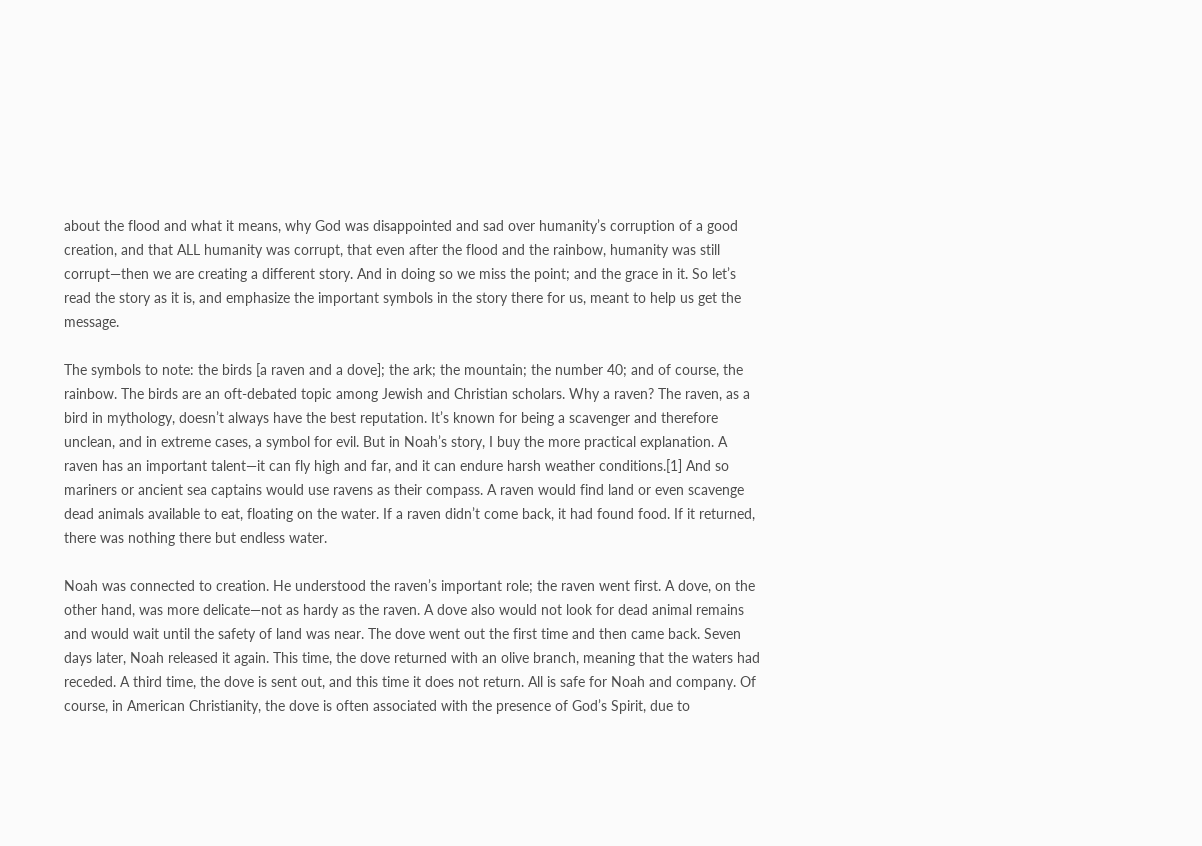about the flood and what it means, why God was disappointed and sad over humanity’s corruption of a good creation, and that ALL humanity was corrupt, that even after the flood and the rainbow, humanity was still corrupt—then we are creating a different story. And in doing so we miss the point; and the grace in it. So let’s read the story as it is, and emphasize the important symbols in the story there for us, meant to help us get the message.

The symbols to note: the birds [a raven and a dove]; the ark; the mountain; the number 40; and of course, the rainbow. The birds are an oft-debated topic among Jewish and Christian scholars. Why a raven? The raven, as a bird in mythology, doesn’t always have the best reputation. It’s known for being a scavenger and therefore unclean, and in extreme cases, a symbol for evil. But in Noah’s story, I buy the more practical explanation. A raven has an important talent—it can fly high and far, and it can endure harsh weather conditions.[1] And so mariners or ancient sea captains would use ravens as their compass. A raven would find land or even scavenge dead animals available to eat, floating on the water. If a raven didn’t come back, it had found food. If it returned, there was nothing there but endless water.

Noah was connected to creation. He understood the raven’s important role; the raven went first. A dove, on the other hand, was more delicate—not as hardy as the raven. A dove also would not look for dead animal remains and would wait until the safety of land was near. The dove went out the first time and then came back. Seven days later, Noah released it again. This time, the dove returned with an olive branch, meaning that the waters had receded. A third time, the dove is sent out, and this time it does not return. All is safe for Noah and company. Of course, in American Christianity, the dove is often associated with the presence of God’s Spirit, due to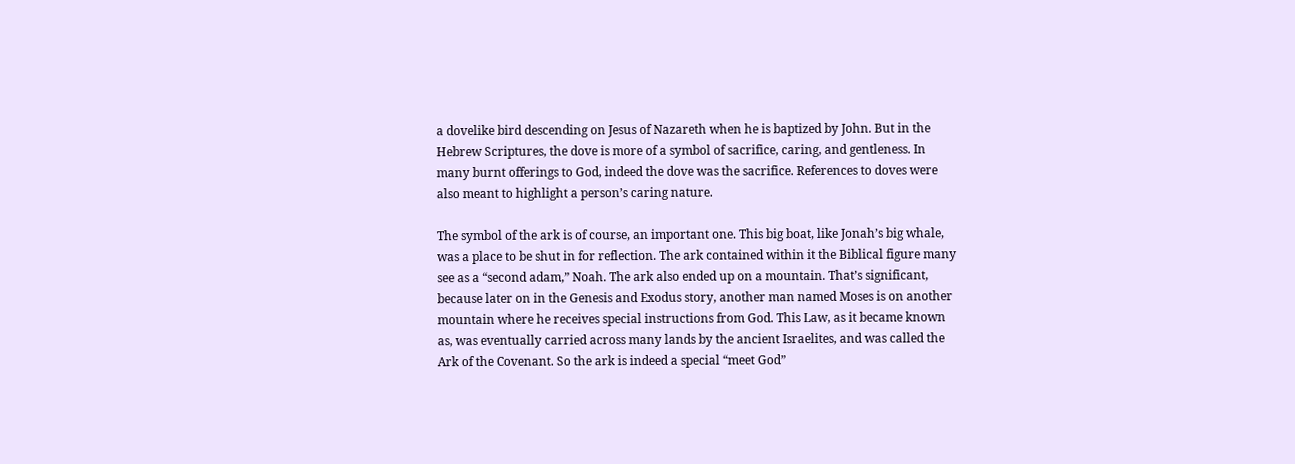a dovelike bird descending on Jesus of Nazareth when he is baptized by John. But in the Hebrew Scriptures, the dove is more of a symbol of sacrifice, caring, and gentleness. In many burnt offerings to God, indeed the dove was the sacrifice. References to doves were also meant to highlight a person’s caring nature.

The symbol of the ark is of course, an important one. This big boat, like Jonah’s big whale, was a place to be shut in for reflection. The ark contained within it the Biblical figure many see as a “second adam,” Noah. The ark also ended up on a mountain. That’s significant, because later on in the Genesis and Exodus story, another man named Moses is on another mountain where he receives special instructions from God. This Law, as it became known as, was eventually carried across many lands by the ancient Israelites, and was called the Ark of the Covenant. So the ark is indeed a special “meet God”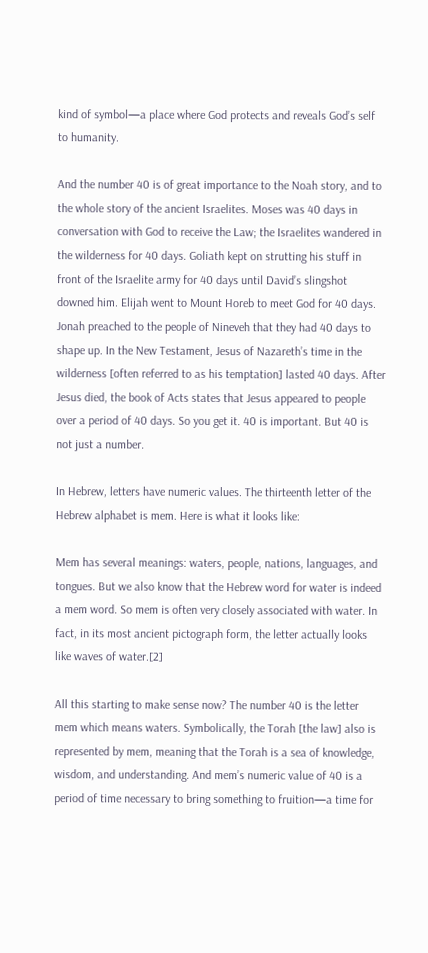kind of symbol—a place where God protects and reveals God’s self to humanity.

And the number 40 is of great importance to the Noah story, and to the whole story of the ancient Israelites. Moses was 40 days in conversation with God to receive the Law; the Israelites wandered in the wilderness for 40 days. Goliath kept on strutting his stuff in front of the Israelite army for 40 days until David’s slingshot downed him. Elijah went to Mount Horeb to meet God for 40 days. Jonah preached to the people of Nineveh that they had 40 days to shape up. In the New Testament, Jesus of Nazareth’s time in the wilderness [often referred to as his temptation] lasted 40 days. After Jesus died, the book of Acts states that Jesus appeared to people over a period of 40 days. So you get it. 40 is important. But 40 is not just a number.

In Hebrew, letters have numeric values. The thirteenth letter of the Hebrew alphabet is mem. Here is what it looks like:

Mem has several meanings: waters, people, nations, languages, and tongues. But we also know that the Hebrew word for water is indeed a mem word. So mem is often very closely associated with water. In fact, in its most ancient pictograph form, the letter actually looks like waves of water.[2]

All this starting to make sense now? The number 40 is the letter mem which means waters. Symbolically, the Torah [the law] also is represented by mem, meaning that the Torah is a sea of knowledge, wisdom, and understanding. And mem’s numeric value of 40 is a period of time necessary to bring something to fruition—a time for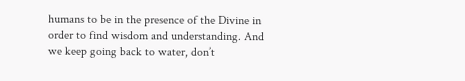humans to be in the presence of the Divine in order to find wisdom and understanding. And we keep going back to water, don’t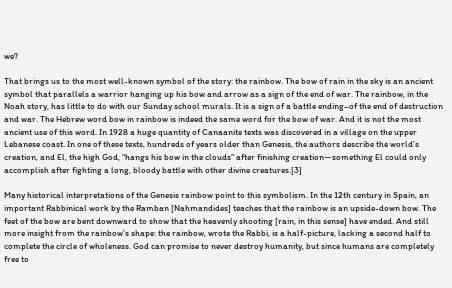we?

That brings us to the most well-known symbol of the story: the rainbow. The bow of rain in the sky is an ancient symbol that parallels a warrior hanging up his bow and arrow as a sign of the end of war. The rainbow, in the Noah story, has little to do with our Sunday school murals. It is a sign of a battle ending–of the end of destruction and war. The Hebrew word bow in rainbow is indeed the same word for the bow of war. And it is not the most ancient use of this word. In 1928 a huge quantity of Canaanite texts was discovered in a village on the upper Lebanese coast. In one of these texts, hundreds of years older than Genesis, the authors describe the world’s creation, and El, the high God, “hangs his bow in the clouds” after finishing creation—something El could only accomplish after fighting a long, bloody battle with other divine creatures.[3]

Many historical interpretations of the Genesis rainbow point to this symbolism. In the 12th century in Spain, an important Rabbinical work by the Ramban [Nahmandides] teaches that the rainbow is an upside-down bow. The feet of the bow are bent downward to show that the heavenly shooting [rain, in this sense] have ended. And still more insight from the rainbow’s shape: the rainbow, wrote the Rabbi, is a half-picture, lacking a second half to complete the circle of wholeness. God can promise to never destroy humanity, but since humans are completely free to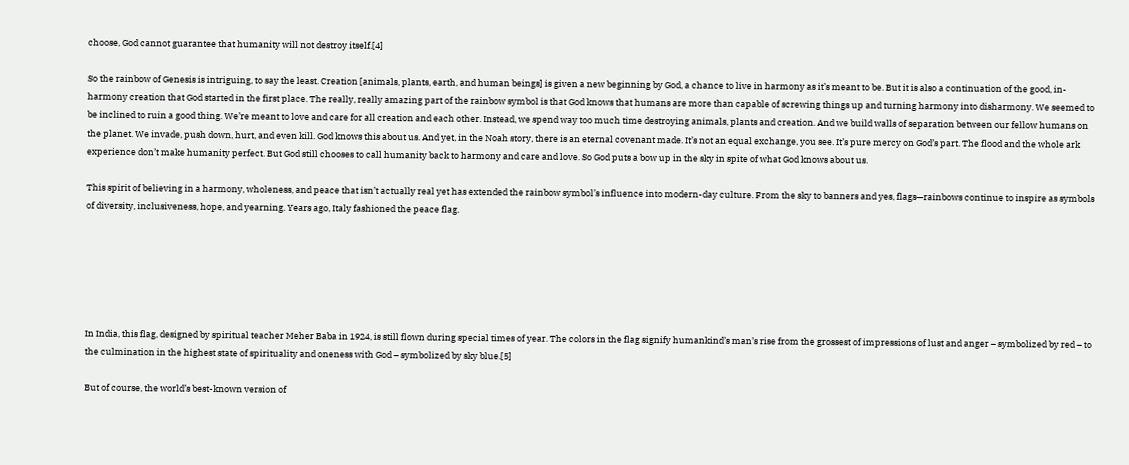choose, God cannot guarantee that humanity will not destroy itself.[4]

So the rainbow of Genesis is intriguing, to say the least. Creation [animals, plants, earth, and human beings] is given a new beginning by God, a chance to live in harmony as it’s meant to be. But it is also a continuation of the good, in-harmony creation that God started in the first place. The really, really amazing part of the rainbow symbol is that God knows that humans are more than capable of screwing things up and turning harmony into disharmony. We seemed to be inclined to ruin a good thing. We’re meant to love and care for all creation and each other. Instead, we spend way too much time destroying animals, plants and creation. And we build walls of separation between our fellow humans on the planet. We invade, push down, hurt, and even kill. God knows this about us. And yet, in the Noah story, there is an eternal covenant made. It’s not an equal exchange, you see. It’s pure mercy on God’s part. The flood and the whole ark experience don’t make humanity perfect. But God still chooses to call humanity back to harmony and care and love. So God puts a bow up in the sky in spite of what God knows about us.

This spirit of believing in a harmony, wholeness, and peace that isn’t actually real yet has extended the rainbow symbol’s influence into modern-day culture. From the sky to banners and yes, flags—rainbows continue to inspire as symbols of diversity, inclusiveness, hope, and yearning. Years ago, Italy fashioned the peace flag.






In India, this flag, designed by spiritual teacher Meher Baba in 1924, is still flown during special times of year. The colors in the flag signify humankind’s man’s rise from the grossest of impressions of lust and anger – symbolized by red – to the culmination in the highest state of spirituality and oneness with God – symbolized by sky blue.[5]

But of course, the world’s best-known version of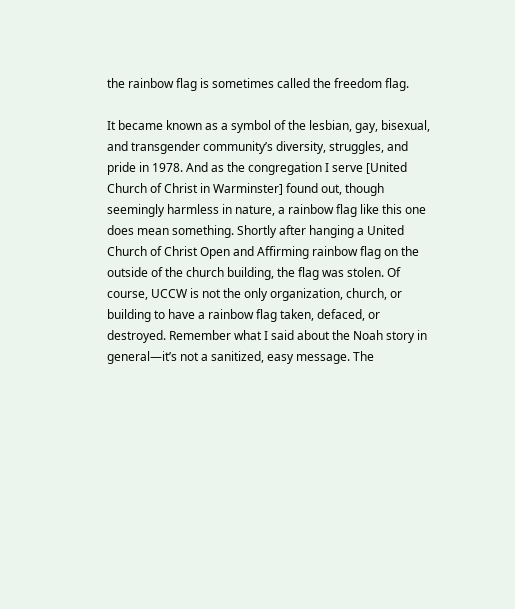the rainbow flag is sometimes called the freedom flag.

It became known as a symbol of the lesbian, gay, bisexual, and transgender community’s diversity, struggles, and pride in 1978. And as the congregation I serve [United Church of Christ in Warminster] found out, though seemingly harmless in nature, a rainbow flag like this one does mean something. Shortly after hanging a United Church of Christ Open and Affirming rainbow flag on the outside of the church building, the flag was stolen. Of course, UCCW is not the only organization, church, or building to have a rainbow flag taken, defaced, or destroyed. Remember what I said about the Noah story in general—it’s not a sanitized, easy message. The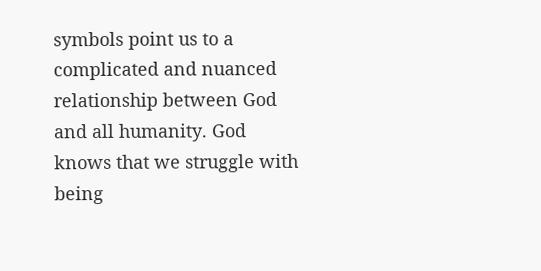symbols point us to a complicated and nuanced relationship between God and all humanity. God knows that we struggle with being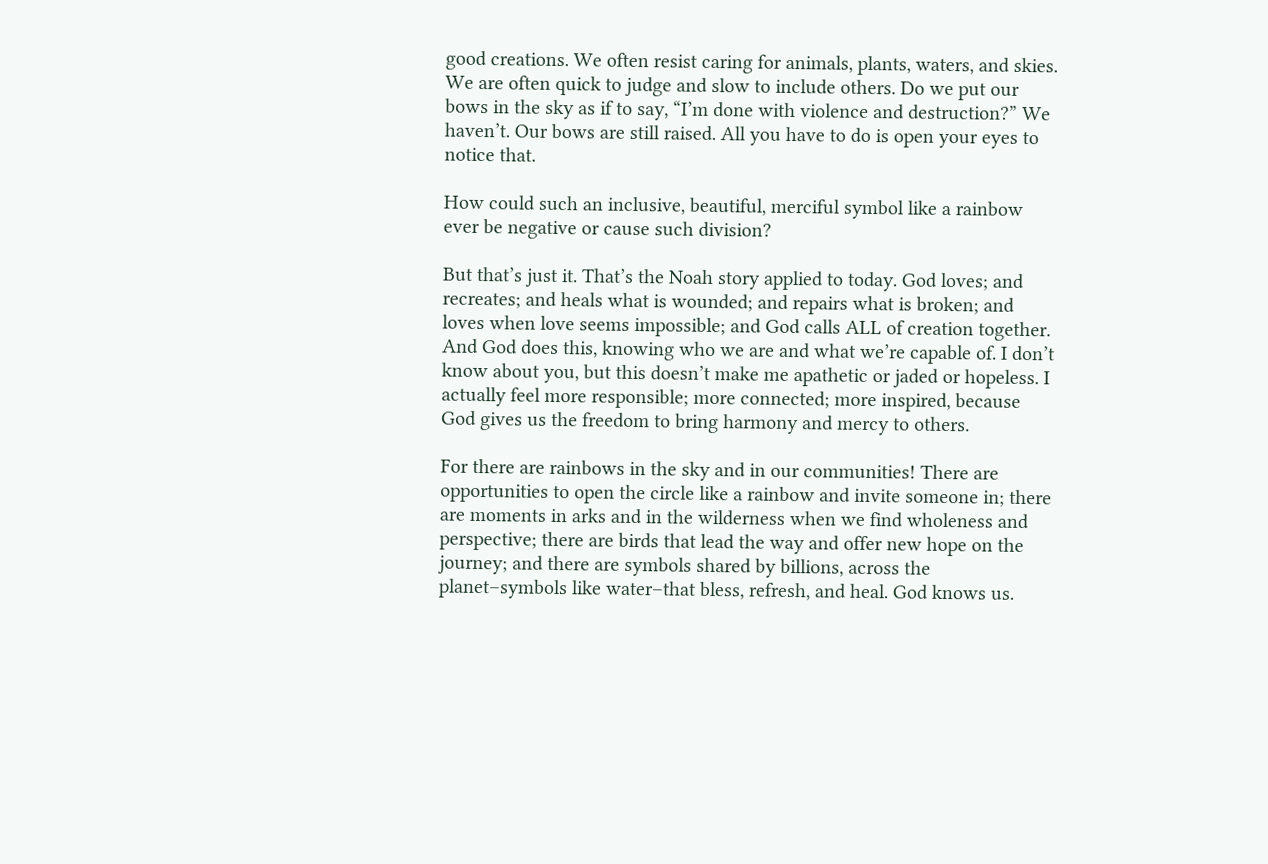good creations. We often resist caring for animals, plants, waters, and skies. We are often quick to judge and slow to include others. Do we put our bows in the sky as if to say, “I’m done with violence and destruction?” We haven’t. Our bows are still raised. All you have to do is open your eyes to notice that.

How could such an inclusive, beautiful, merciful symbol like a rainbow ever be negative or cause such division?

But that’s just it. That’s the Noah story applied to today. God loves; and recreates; and heals what is wounded; and repairs what is broken; and loves when love seems impossible; and God calls ALL of creation together. And God does this, knowing who we are and what we’re capable of. I don’t know about you, but this doesn’t make me apathetic or jaded or hopeless. I actually feel more responsible; more connected; more inspired, because God gives us the freedom to bring harmony and mercy to others.

For there are rainbows in the sky and in our communities! There are opportunities to open the circle like a rainbow and invite someone in; there are moments in arks and in the wilderness when we find wholeness and perspective; there are birds that lead the way and offer new hope on the journey; and there are symbols shared by billions, across the planet–symbols like water–that bless, refresh, and heal. God knows us.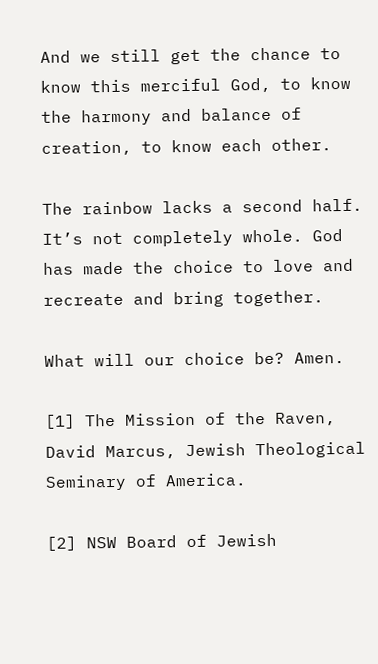And we still get the chance to know this merciful God, to know the harmony and balance of creation, to know each other.

The rainbow lacks a second half. It’s not completely whole. God has made the choice to love and recreate and bring together.

What will our choice be? Amen.

[1] The Mission of the Raven, David Marcus, Jewish Theological Seminary of America.

[2] NSW Board of Jewish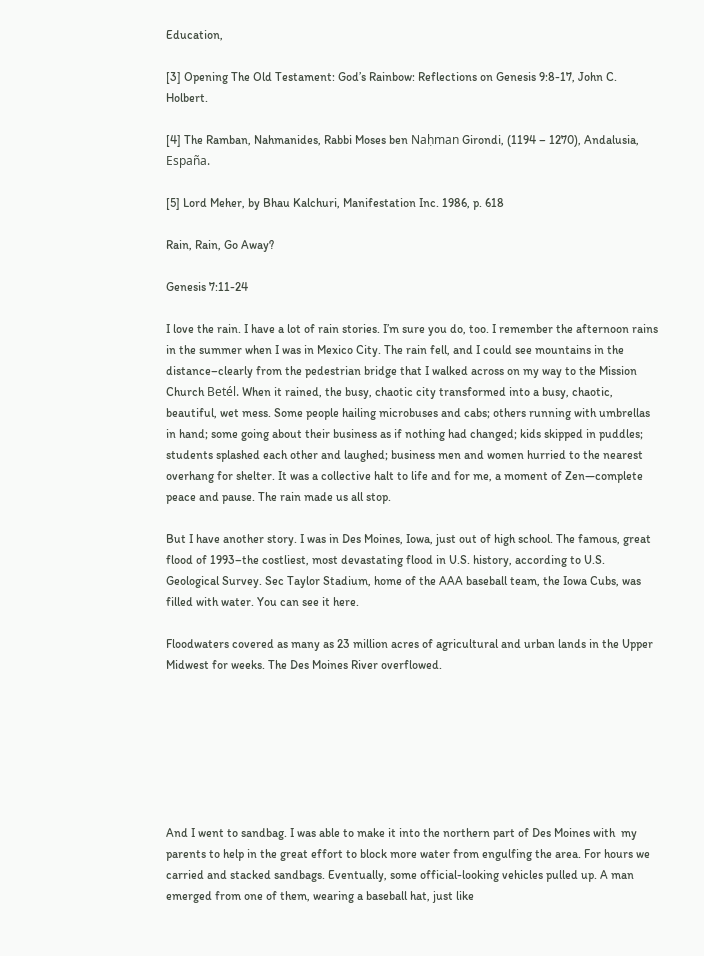Education,

[3] Opening The Old Testament: God’s Rainbow: Reflections on Genesis 9:8-17, John C. Holbert.

[4] The Ramban, Nahmanides, Rabbi Moses ben Naḥman Girondi, (1194 – 1270), Andalusia, España.

[5] Lord Meher, by Bhau Kalchuri, Manifestation Inc. 1986, p. 618

Rain, Rain, Go Away?

Genesis 7:11-24

I love the rain. I have a lot of rain stories. I’m sure you do, too. I remember the afternoon rains in the summer when I was in Mexico City. The rain fell, and I could see mountains in the distance–clearly from the pedestrian bridge that I walked across on my way to the Mission Church Betél. When it rained, the busy, chaotic city transformed into a busy, chaotic, beautiful, wet mess. Some people hailing microbuses and cabs; others running with umbrellas in hand; some going about their business as if nothing had changed; kids skipped in puddles; students splashed each other and laughed; business men and women hurried to the nearest overhang for shelter. It was a collective halt to life and for me, a moment of Zen—complete peace and pause. The rain made us all stop.

But I have another story. I was in Des Moines, Iowa, just out of high school. The famous, great flood of 1993–the costliest, most devastating flood in U.S. history, according to U.S. Geological Survey. Sec Taylor Stadium, home of the AAA baseball team, the Iowa Cubs, was filled with water. You can see it here.

Floodwaters covered as many as 23 million acres of agricultural and urban lands in the Upper Midwest for weeks. The Des Moines River overflowed.







And I went to sandbag. I was able to make it into the northern part of Des Moines with  my parents to help in the great effort to block more water from engulfing the area. For hours we carried and stacked sandbags. Eventually, some official-looking vehicles pulled up. A man emerged from one of them, wearing a baseball hat, just like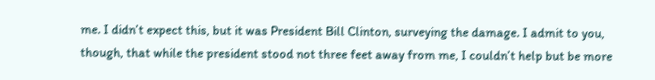me. I didn’t expect this, but it was President Bill Clinton, surveying the damage. I admit to you, though, that while the president stood not three feet away from me, I couldn’t help but be more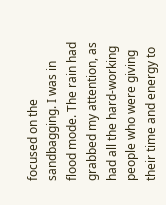focused on the sandbagging. I was in flood mode. The rain had grabbed my attention, as had all the hard-working people who were giving their time and energy to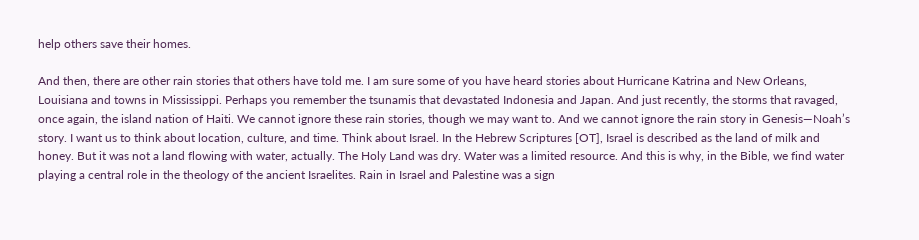help others save their homes.

And then, there are other rain stories that others have told me. I am sure some of you have heard stories about Hurricane Katrina and New Orleans, Louisiana and towns in Mississippi. Perhaps you remember the tsunamis that devastated Indonesia and Japan. And just recently, the storms that ravaged, once again, the island nation of Haiti. We cannot ignore these rain stories, though we may want to. And we cannot ignore the rain story in Genesis—Noah’s story. I want us to think about location, culture, and time. Think about Israel. In the Hebrew Scriptures [OT], Israel is described as the land of milk and honey. But it was not a land flowing with water, actually. The Holy Land was dry. Water was a limited resource. And this is why, in the Bible, we find water playing a central role in the theology of the ancient Israelites. Rain in Israel and Palestine was a sign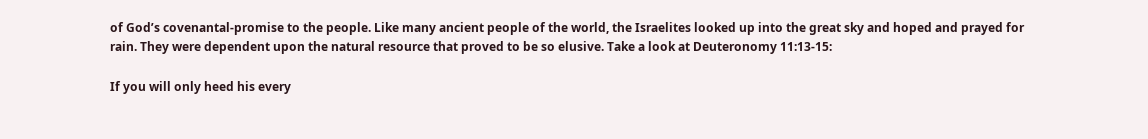of God’s covenantal-promise to the people. Like many ancient people of the world, the Israelites looked up into the great sky and hoped and prayed for rain. They were dependent upon the natural resource that proved to be so elusive. Take a look at Deuteronomy 11:13-15:

If you will only heed his every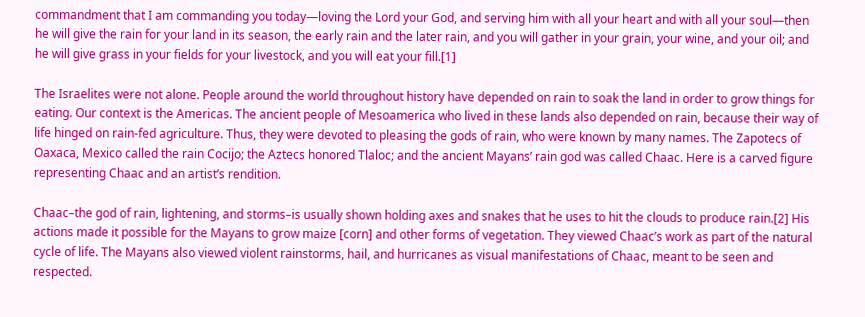commandment that I am commanding you today—loving the Lord your God, and serving him with all your heart and with all your soul—then he will give the rain for your land in its season, the early rain and the later rain, and you will gather in your grain, your wine, and your oil; and he will give grass in your fields for your livestock, and you will eat your fill.[1]

The Israelites were not alone. People around the world throughout history have depended on rain to soak the land in order to grow things for eating. Our context is the Americas. The ancient people of Mesoamerica who lived in these lands also depended on rain, because their way of life hinged on rain-fed agriculture. Thus, they were devoted to pleasing the gods of rain, who were known by many names. The Zapotecs of Oaxaca, Mexico called the rain Cocijo; the Aztecs honored Tlaloc; and the ancient Mayans’ rain god was called Chaac. Here is a carved figure representing Chaac and an artist’s rendition.

Chaac–the god of rain, lightening, and storms–is usually shown holding axes and snakes that he uses to hit the clouds to produce rain.[2] His actions made it possible for the Mayans to grow maize [corn] and other forms of vegetation. They viewed Chaac’s work as part of the natural cycle of life. The Mayans also viewed violent rainstorms, hail, and hurricanes as visual manifestations of Chaac, meant to be seen and respected.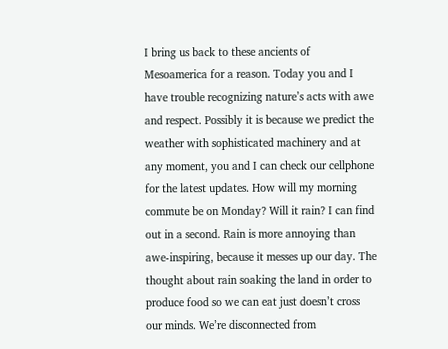I bring us back to these ancients of Mesoamerica for a reason. Today you and I have trouble recognizing nature’s acts with awe and respect. Possibly it is because we predict the weather with sophisticated machinery and at any moment, you and I can check our cellphone for the latest updates. How will my morning commute be on Monday? Will it rain? I can find out in a second. Rain is more annoying than awe-inspiring, because it messes up our day. The thought about rain soaking the land in order to produce food so we can eat just doesn’t cross our minds. We’re disconnected from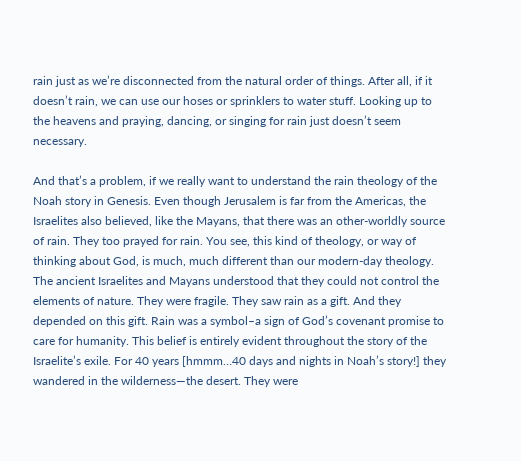rain just as we’re disconnected from the natural order of things. After all, if it doesn’t rain, we can use our hoses or sprinklers to water stuff. Looking up to the heavens and praying, dancing, or singing for rain just doesn’t seem necessary.

And that’s a problem, if we really want to understand the rain theology of the Noah story in Genesis. Even though Jerusalem is far from the Americas, the Israelites also believed, like the Mayans, that there was an other-worldly source of rain. They too prayed for rain. You see, this kind of theology, or way of thinking about God, is much, much different than our modern-day theology. The ancient Israelites and Mayans understood that they could not control the elements of nature. They were fragile. They saw rain as a gift. And they depended on this gift. Rain was a symbol–a sign of God’s covenant promise to care for humanity. This belief is entirely evident throughout the story of the Israelite’s exile. For 40 years [hmmm…40 days and nights in Noah’s story!] they wandered in the wilderness—the desert. They were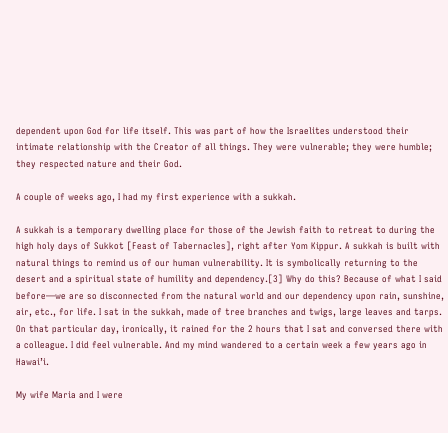dependent upon God for life itself. This was part of how the Israelites understood their intimate relationship with the Creator of all things. They were vulnerable; they were humble; they respected nature and their God.

A couple of weeks ago, I had my first experience with a sukkah.

A sukkah is a temporary dwelling place for those of the Jewish faith to retreat to during the high holy days of Sukkot [Feast of Tabernacles], right after Yom Kippur. A sukkah is built with natural things to remind us of our human vulnerability. It is symbolically returning to the desert and a spiritual state of humility and dependency.[3] Why do this? Because of what I said before—we are so disconnected from the natural world and our dependency upon rain, sunshine, air, etc., for life. I sat in the sukkah, made of tree branches and twigs, large leaves and tarps. On that particular day, ironically, it rained for the 2 hours that I sat and conversed there with a colleague. I did feel vulnerable. And my mind wandered to a certain week a few years ago in Hawai’i.

My wife Maria and I were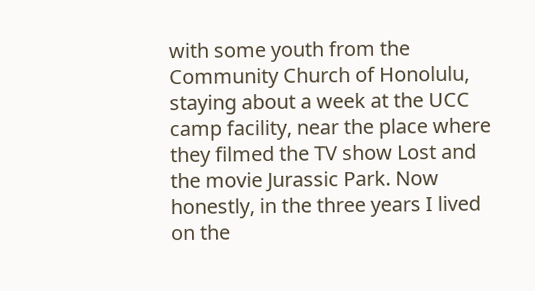with some youth from the Community Church of Honolulu, staying about a week at the UCC camp facility, near the place where they filmed the TV show Lost and the movie Jurassic Park. Now honestly, in the three years I lived on the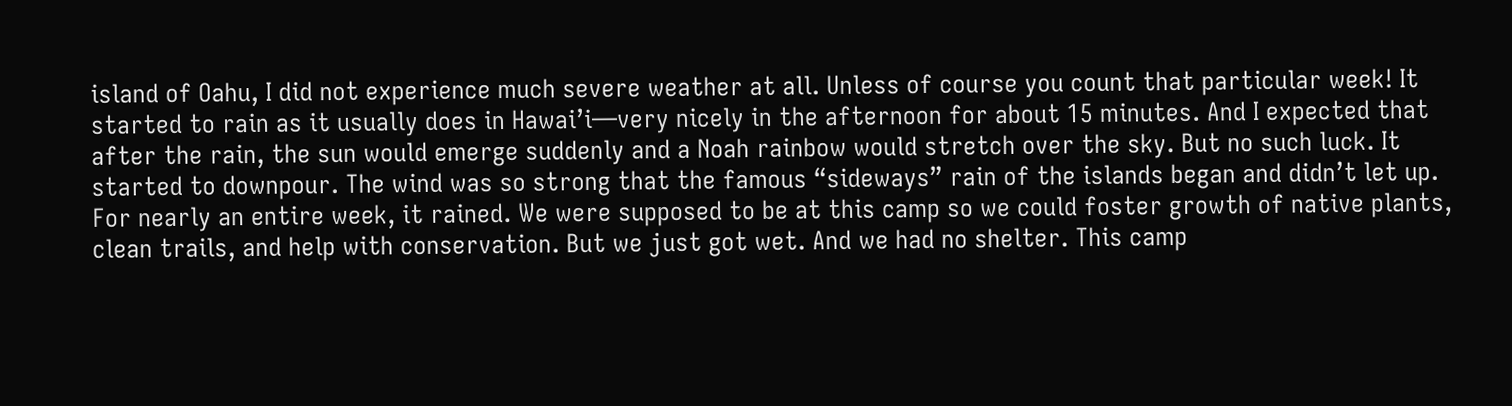island of Oahu, I did not experience much severe weather at all. Unless of course you count that particular week! It started to rain as it usually does in Hawai’i—very nicely in the afternoon for about 15 minutes. And I expected that after the rain, the sun would emerge suddenly and a Noah rainbow would stretch over the sky. But no such luck. It started to downpour. The wind was so strong that the famous “sideways” rain of the islands began and didn’t let up. For nearly an entire week, it rained. We were supposed to be at this camp so we could foster growth of native plants, clean trails, and help with conservation. But we just got wet. And we had no shelter. This camp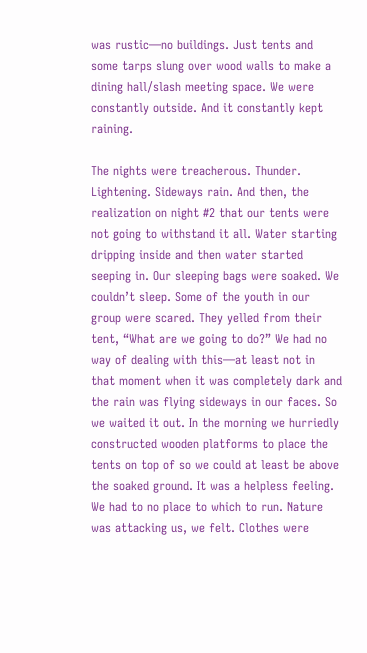was rustic—no buildings. Just tents and some tarps slung over wood walls to make a dining hall/slash meeting space. We were constantly outside. And it constantly kept raining.

The nights were treacherous. Thunder. Lightening. Sideways rain. And then, the realization on night #2 that our tents were not going to withstand it all. Water starting dripping inside and then water started seeping in. Our sleeping bags were soaked. We couldn’t sleep. Some of the youth in our group were scared. They yelled from their tent, “What are we going to do?” We had no way of dealing with this—at least not in that moment when it was completely dark and the rain was flying sideways in our faces. So we waited it out. In the morning we hurriedly constructed wooden platforms to place the tents on top of so we could at least be above the soaked ground. It was a helpless feeling. We had to no place to which to run. Nature was attacking us, we felt. Clothes were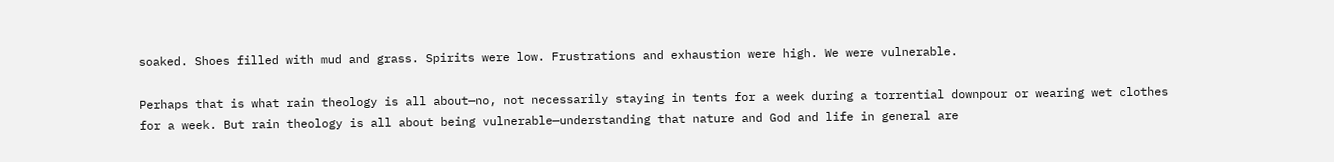soaked. Shoes filled with mud and grass. Spirits were low. Frustrations and exhaustion were high. We were vulnerable.

Perhaps that is what rain theology is all about—no, not necessarily staying in tents for a week during a torrential downpour or wearing wet clothes for a week. But rain theology is all about being vulnerable—understanding that nature and God and life in general are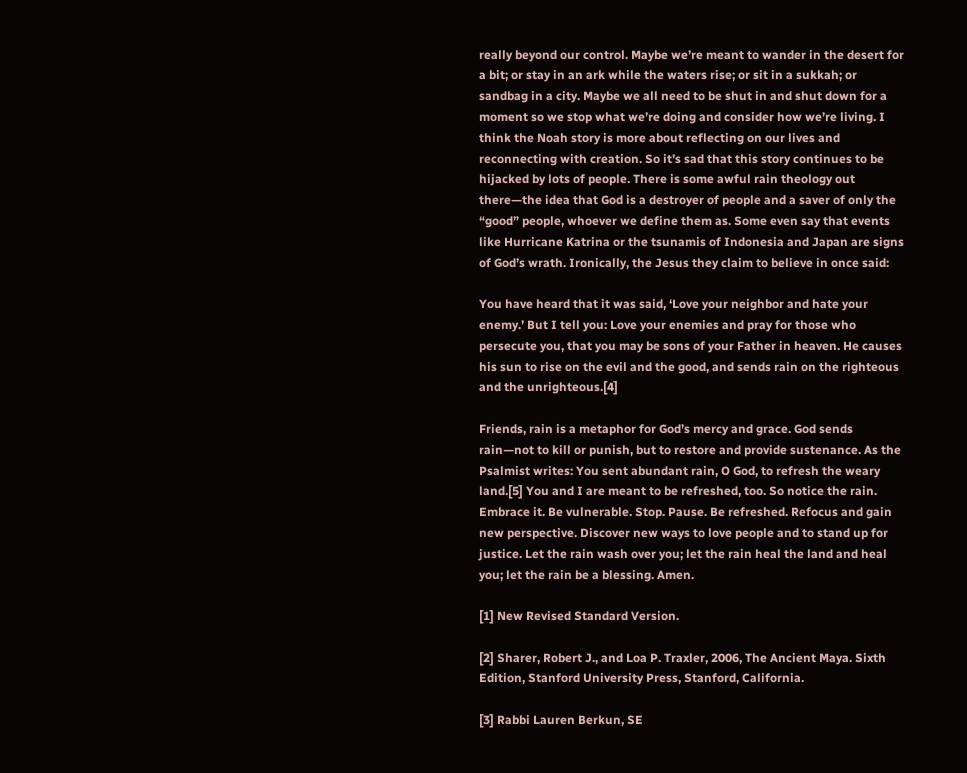really beyond our control. Maybe we’re meant to wander in the desert for a bit; or stay in an ark while the waters rise; or sit in a sukkah; or sandbag in a city. Maybe we all need to be shut in and shut down for a moment so we stop what we’re doing and consider how we’re living. I think the Noah story is more about reflecting on our lives and reconnecting with creation. So it’s sad that this story continues to be hijacked by lots of people. There is some awful rain theology out there—the idea that God is a destroyer of people and a saver of only the “good” people, whoever we define them as. Some even say that events like Hurricane Katrina or the tsunamis of Indonesia and Japan are signs of God’s wrath. Ironically, the Jesus they claim to believe in once said:

You have heard that it was said, ‘Love your neighbor and hate your enemy.’ But I tell you: Love your enemies and pray for those who persecute you, that you may be sons of your Father in heaven. He causes his sun to rise on the evil and the good, and sends rain on the righteous and the unrighteous.[4]

Friends, rain is a metaphor for God’s mercy and grace. God sends rain—not to kill or punish, but to restore and provide sustenance. As the Psalmist writes: You sent abundant rain, O God, to refresh the weary land.[5] You and I are meant to be refreshed, too. So notice the rain. Embrace it. Be vulnerable. Stop. Pause. Be refreshed. Refocus and gain new perspective. Discover new ways to love people and to stand up for justice. Let the rain wash over you; let the rain heal the land and heal you; let the rain be a blessing. Amen.

[1] New Revised Standard Version.

[2] Sharer, Robert J., and Loa P. Traxler, 2006, The Ancient Maya. Sixth Edition, Stanford University Press, Stanford, California.

[3] Rabbi Lauren Berkun, SE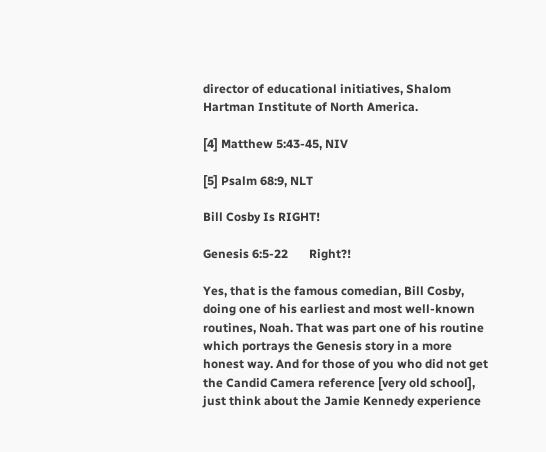director of educational initiatives, Shalom Hartman Institute of North America.

[4] Matthew 5:43-45, NIV

[5] Psalm 68:9, NLT

Bill Cosby Is RIGHT!

Genesis 6:5-22       Right?!

Yes, that is the famous comedian, Bill Cosby, doing one of his earliest and most well-known routines, Noah. That was part one of his routine which portrays the Genesis story in a more honest way. And for those of you who did not get the Candid Camera reference [very old school], just think about the Jamie Kennedy experience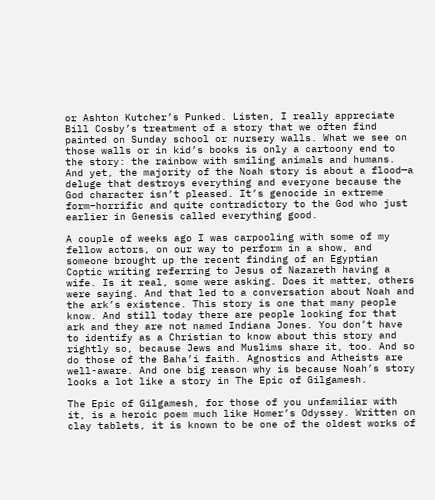or Ashton Kutcher’s Punked. Listen, I really appreciate Bill Cosby’s treatment of a story that we often find painted on Sunday school or nursery walls. What we see on those walls or in kid’s books is only a cartoony end to the story: the rainbow with smiling animals and humans. And yet, the majority of the Noah story is about a flood—a deluge that destroys everything and everyone because the God character isn’t pleased. It’s genocide in extreme form–horrific and quite contradictory to the God who just earlier in Genesis called everything good.

A couple of weeks ago I was carpooling with some of my fellow actors, on our way to perform in a show, and someone brought up the recent finding of an Egyptian Coptic writing referring to Jesus of Nazareth having a wife. Is it real, some were asking. Does it matter, others were saying. And that led to a conversation about Noah and the ark’s existence. This story is one that many people know. And still today there are people looking for that ark and they are not named Indiana Jones. You don’t have to identify as a Christian to know about this story and rightly so, because Jews and Muslims share it, too. And so do those of the Baha’i faith. Agnostics and Atheists are well-aware. And one big reason why is because Noah’s story looks a lot like a story in The Epic of Gilgamesh.

The Epic of Gilgamesh, for those of you unfamiliar with it, is a heroic poem much like Homer’s Odyssey. Written on clay tablets, it is known to be one of the oldest works of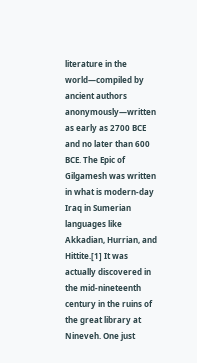literature in the world—compiled by ancient authors anonymously—written as early as 2700 BCE and no later than 600 BCE. The Epic of Gilgamesh was written in what is modern-day Iraq in Sumerian languages like Akkadian, Hurrian, and Hittite.[1] It was actually discovered in the mid-nineteenth century in the ruins of the great library at Nineveh. One just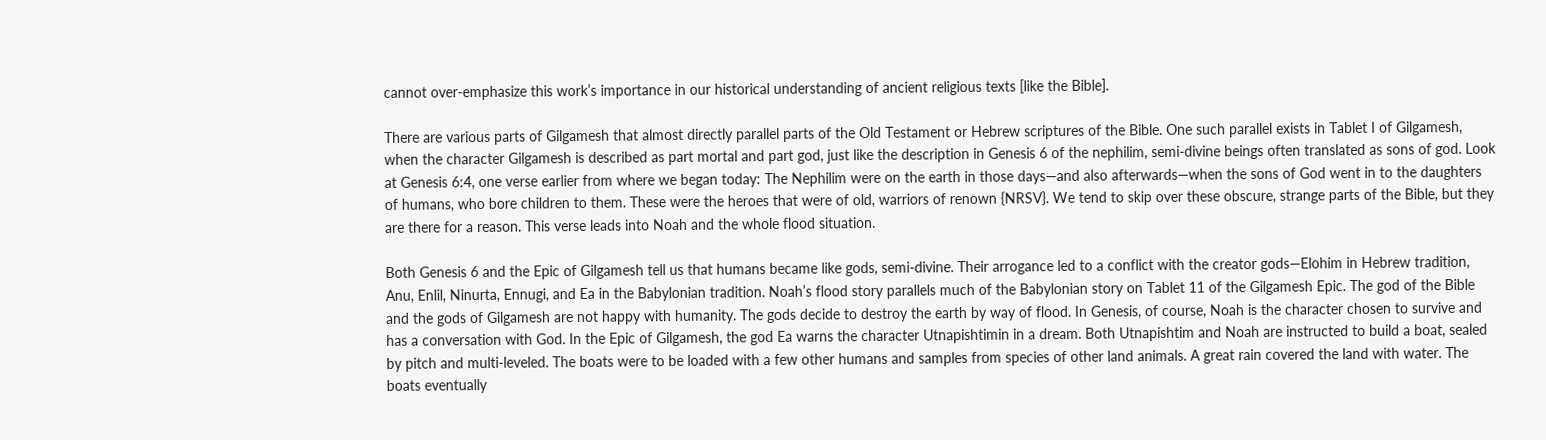cannot over-emphasize this work’s importance in our historical understanding of ancient religious texts [like the Bible].

There are various parts of Gilgamesh that almost directly parallel parts of the Old Testament or Hebrew scriptures of the Bible. One such parallel exists in Tablet I of Gilgamesh, when the character Gilgamesh is described as part mortal and part god, just like the description in Genesis 6 of the nephilim, semi-divine beings often translated as sons of god. Look at Genesis 6:4, one verse earlier from where we began today: The Nephilim were on the earth in those days—and also afterwards—when the sons of God went in to the daughters of humans, who bore children to them. These were the heroes that were of old, warriors of renown {NRSV}. We tend to skip over these obscure, strange parts of the Bible, but they are there for a reason. This verse leads into Noah and the whole flood situation.

Both Genesis 6 and the Epic of Gilgamesh tell us that humans became like gods, semi-divine. Their arrogance led to a conflict with the creator gods—Elohim in Hebrew tradition, Anu, Enlil, Ninurta, Ennugi, and Ea in the Babylonian tradition. Noah’s flood story parallels much of the Babylonian story on Tablet 11 of the Gilgamesh Epic. The god of the Bible and the gods of Gilgamesh are not happy with humanity. The gods decide to destroy the earth by way of flood. In Genesis, of course, Noah is the character chosen to survive and has a conversation with God. In the Epic of Gilgamesh, the god Ea warns the character Utnapishtimin in a dream. Both Utnapishtim and Noah are instructed to build a boat, sealed by pitch and multi-leveled. The boats were to be loaded with a few other humans and samples from species of other land animals. A great rain covered the land with water. The boats eventually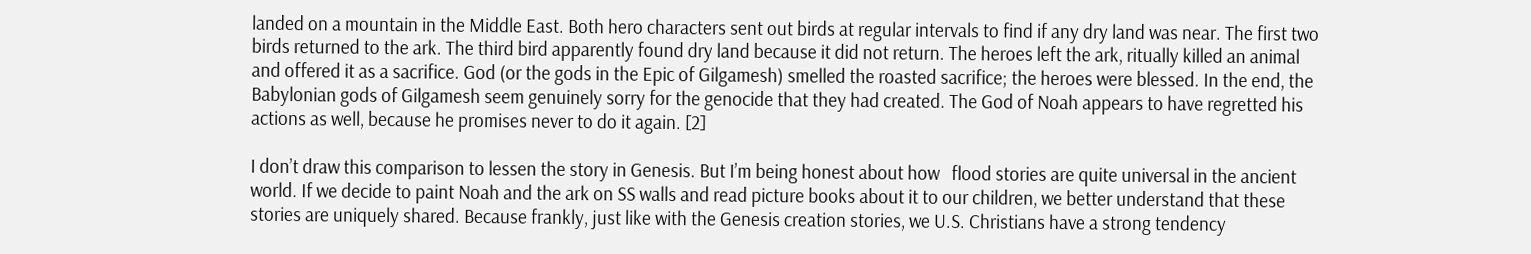landed on a mountain in the Middle East. Both hero characters sent out birds at regular intervals to find if any dry land was near. The first two birds returned to the ark. The third bird apparently found dry land because it did not return. The heroes left the ark, ritually killed an animal and offered it as a sacrifice. God (or the gods in the Epic of Gilgamesh) smelled the roasted sacrifice; the heroes were blessed. In the end, the Babylonian gods of Gilgamesh seem genuinely sorry for the genocide that they had created. The God of Noah appears to have regretted his actions as well, because he promises never to do it again. [2]

I don’t draw this comparison to lessen the story in Genesis. But I’m being honest about how   flood stories are quite universal in the ancient world. If we decide to paint Noah and the ark on SS walls and read picture books about it to our children, we better understand that these stories are uniquely shared. Because frankly, just like with the Genesis creation stories, we U.S. Christians have a strong tendency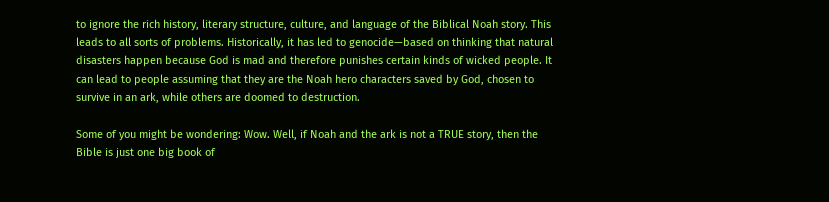to ignore the rich history, literary structure, culture, and language of the Biblical Noah story. This leads to all sorts of problems. Historically, it has led to genocide—based on thinking that natural disasters happen because God is mad and therefore punishes certain kinds of wicked people. It can lead to people assuming that they are the Noah hero characters saved by God, chosen to survive in an ark, while others are doomed to destruction.

Some of you might be wondering: Wow. Well, if Noah and the ark is not a TRUE story, then the Bible is just one big book of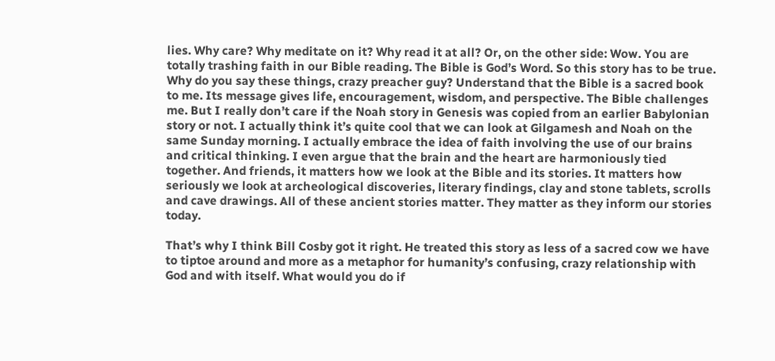lies. Why care? Why meditate on it? Why read it at all? Or, on the other side: Wow. You are totally trashing faith in our Bible reading. The Bible is God’s Word. So this story has to be true. Why do you say these things, crazy preacher guy? Understand that the Bible is a sacred book to me. Its message gives life, encouragement, wisdom, and perspective. The Bible challenges me. But I really don’t care if the Noah story in Genesis was copied from an earlier Babylonian story or not. I actually think it’s quite cool that we can look at Gilgamesh and Noah on the same Sunday morning. I actually embrace the idea of faith involving the use of our brains and critical thinking. I even argue that the brain and the heart are harmoniously tied together. And friends, it matters how we look at the Bible and its stories. It matters how seriously we look at archeological discoveries, literary findings, clay and stone tablets, scrolls and cave drawings. All of these ancient stories matter. They matter as they inform our stories today.

That’s why I think Bill Cosby got it right. He treated this story as less of a sacred cow we have to tiptoe around and more as a metaphor for humanity’s confusing, crazy relationship with God and with itself. What would you do if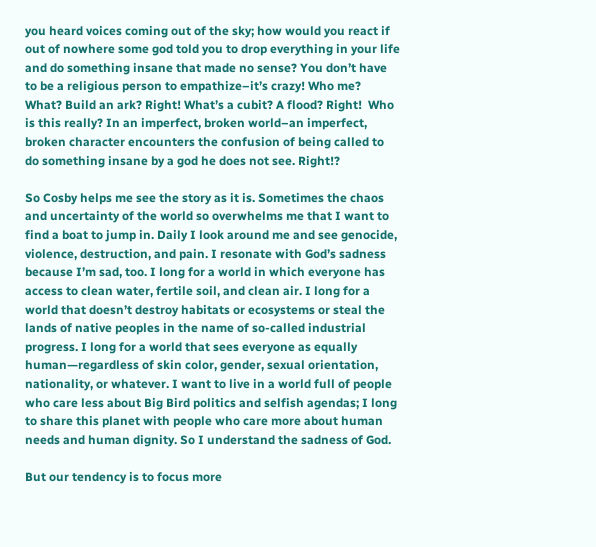you heard voices coming out of the sky; how would you react if out of nowhere some god told you to drop everything in your life and do something insane that made no sense? You don’t have to be a religious person to empathize–it’s crazy! Who me? What? Build an ark? Right! What’s a cubit? A flood? Right!  Who is this really? In an imperfect, broken world–an imperfect, broken character encounters the confusion of being called to do something insane by a god he does not see. Right!?

So Cosby helps me see the story as it is. Sometimes the chaos and uncertainty of the world so overwhelms me that I want to find a boat to jump in. Daily I look around me and see genocide, violence, destruction, and pain. I resonate with God’s sadness because I’m sad, too. I long for a world in which everyone has access to clean water, fertile soil, and clean air. I long for a world that doesn’t destroy habitats or ecosystems or steal the lands of native peoples in the name of so-called industrial progress. I long for a world that sees everyone as equally human—regardless of skin color, gender, sexual orientation, nationality, or whatever. I want to live in a world full of people who care less about Big Bird politics and selfish agendas; I long to share this planet with people who care more about human needs and human dignity. So I understand the sadness of God.

But our tendency is to focus more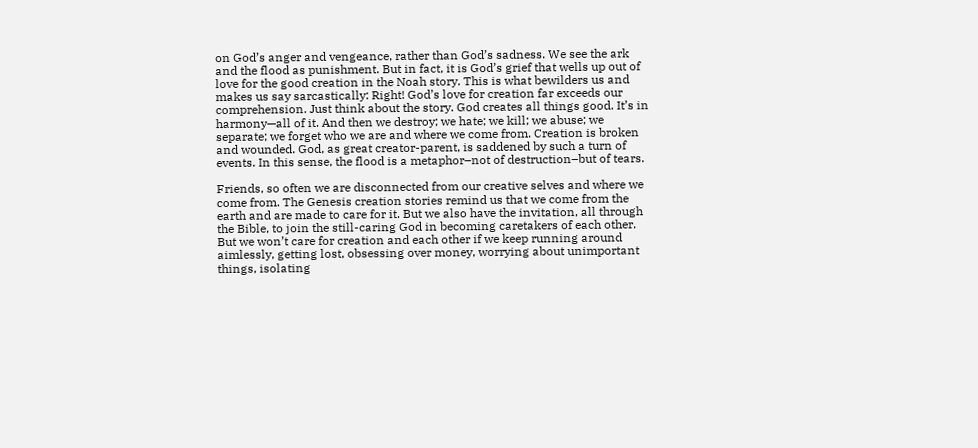on God’s anger and vengeance, rather than God’s sadness. We see the ark and the flood as punishment. But in fact, it is God’s grief that wells up out of love for the good creation in the Noah story. This is what bewilders us and makes us say sarcastically: Right! God’s love for creation far exceeds our comprehension. Just think about the story. God creates all things good. It’s in harmony—all of it. And then we destroy; we hate; we kill; we abuse; we separate; we forget who we are and where we come from. Creation is broken and wounded. God, as great creator-parent, is saddened by such a turn of events. In this sense, the flood is a metaphor–not of destruction–but of tears.

Friends, so often we are disconnected from our creative selves and where we come from. The Genesis creation stories remind us that we come from the earth and are made to care for it. But we also have the invitation, all through the Bible, to join the still-caring God in becoming caretakers of each other. But we won’t care for creation and each other if we keep running around aimlessly, getting lost, obsessing over money, worrying about unimportant things, isolating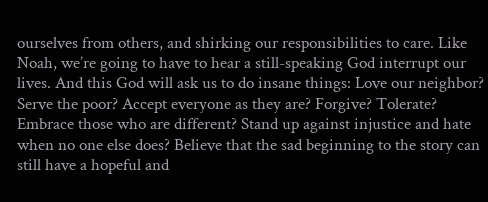ourselves from others, and shirking our responsibilities to care. Like Noah, we’re going to have to hear a still-speaking God interrupt our lives. And this God will ask us to do insane things: Love our neighbor? Serve the poor? Accept everyone as they are? Forgive? Tolerate? Embrace those who are different? Stand up against injustice and hate when no one else does? Believe that the sad beginning to the story can still have a hopeful and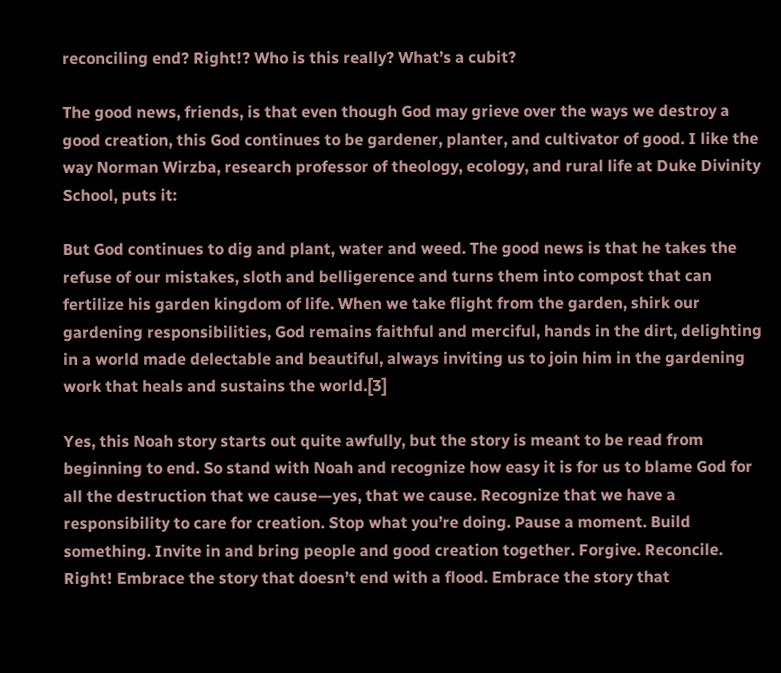reconciling end? Right!? Who is this really? What’s a cubit?

The good news, friends, is that even though God may grieve over the ways we destroy a good creation, this God continues to be gardener, planter, and cultivator of good. I like the way Norman Wirzba, research professor of theology, ecology, and rural life at Duke Divinity School, puts it:

But God continues to dig and plant, water and weed. The good news is that he takes the refuse of our mistakes, sloth and belligerence and turns them into compost that can fertilize his garden kingdom of life. When we take flight from the garden, shirk our gardening responsibilities, God remains faithful and merciful, hands in the dirt, delighting in a world made delectable and beautiful, always inviting us to join him in the gardening work that heals and sustains the world.[3]

Yes, this Noah story starts out quite awfully, but the story is meant to be read from beginning to end. So stand with Noah and recognize how easy it is for us to blame God for all the destruction that we cause—yes, that we cause. Recognize that we have a responsibility to care for creation. Stop what you’re doing. Pause a moment. Build something. Invite in and bring people and good creation together. Forgive. Reconcile. Right! Embrace the story that doesn’t end with a flood. Embrace the story that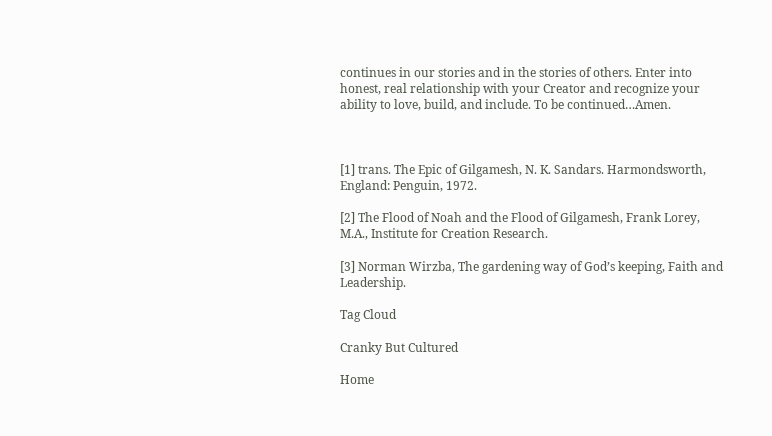continues in our stories and in the stories of others. Enter into honest, real relationship with your Creator and recognize your ability to love, build, and include. To be continued…Amen.



[1] trans. The Epic of Gilgamesh, N. K. Sandars. Harmondsworth, England: Penguin, 1972.

[2] The Flood of Noah and the Flood of Gilgamesh, Frank Lorey, M.A., Institute for Creation Research.

[3] Norman Wirzba, The gardening way of God’s keeping, Faith and Leadership.

Tag Cloud

Cranky But Cultured

Home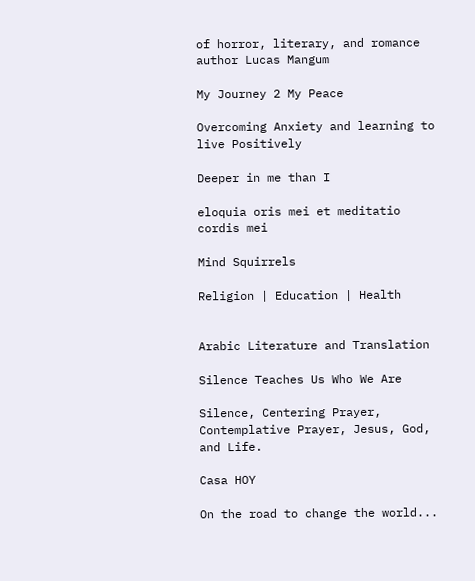of horror, literary, and romance author Lucas Mangum

My Journey 2 My Peace

Overcoming Anxiety and learning to live Positively

Deeper in me than I

eloquia oris mei et meditatio cordis mei

Mind Squirrels

Religion | Education | Health


Arabic Literature and Translation

Silence Teaches Us Who We Are

Silence, Centering Prayer, Contemplative Prayer, Jesus, God, and Life.

Casa HOY

On the road to change the world...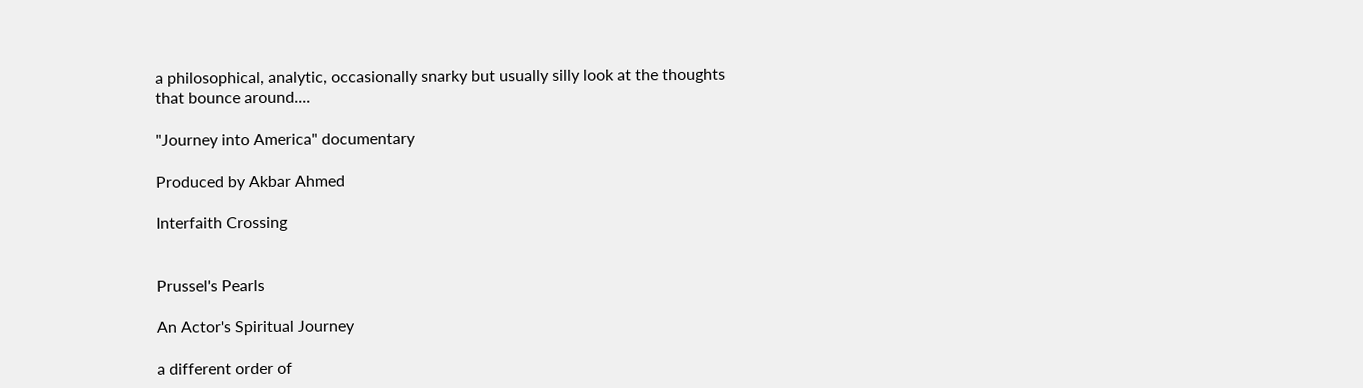a philosophical, analytic, occasionally snarky but usually silly look at the thoughts that bounce around....

"Journey into America" documentary

Produced by Akbar Ahmed

Interfaith Crossing


Prussel's Pearls

An Actor's Spiritual Journey

a different order of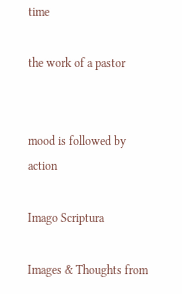time

the work of a pastor


mood is followed by action

Imago Scriptura

Images & Thoughts from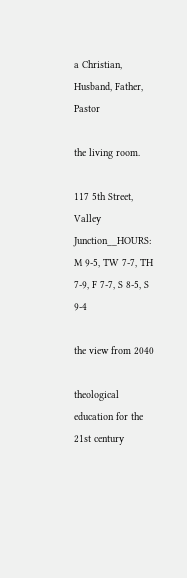a Christian, Husband, Father, Pastor

the living room.

117 5th Street, Valley Junction__HOURS: M 9-5, TW 7-7, TH 7-9, F 7-7, S 8-5, S 9-4

the view from 2040

theological education for the 21st century